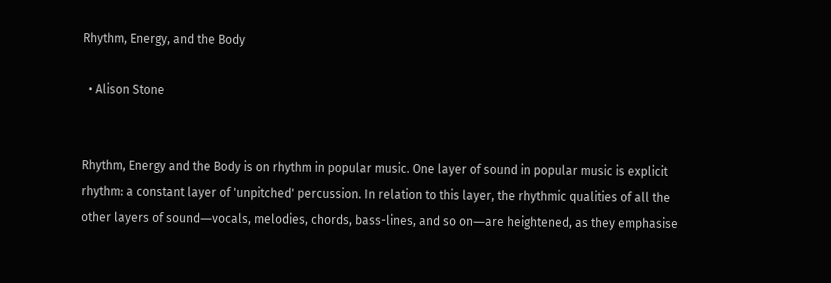Rhythm, Energy, and the Body

  • Alison Stone


Rhythm, Energy and the Body is on rhythm in popular music. One layer of sound in popular music is explicit rhythm: a constant layer of 'unpitched' percussion. In relation to this layer, the rhythmic qualities of all the other layers of sound―vocals, melodies, chords, bass-lines, and so on―are heightened, as they emphasise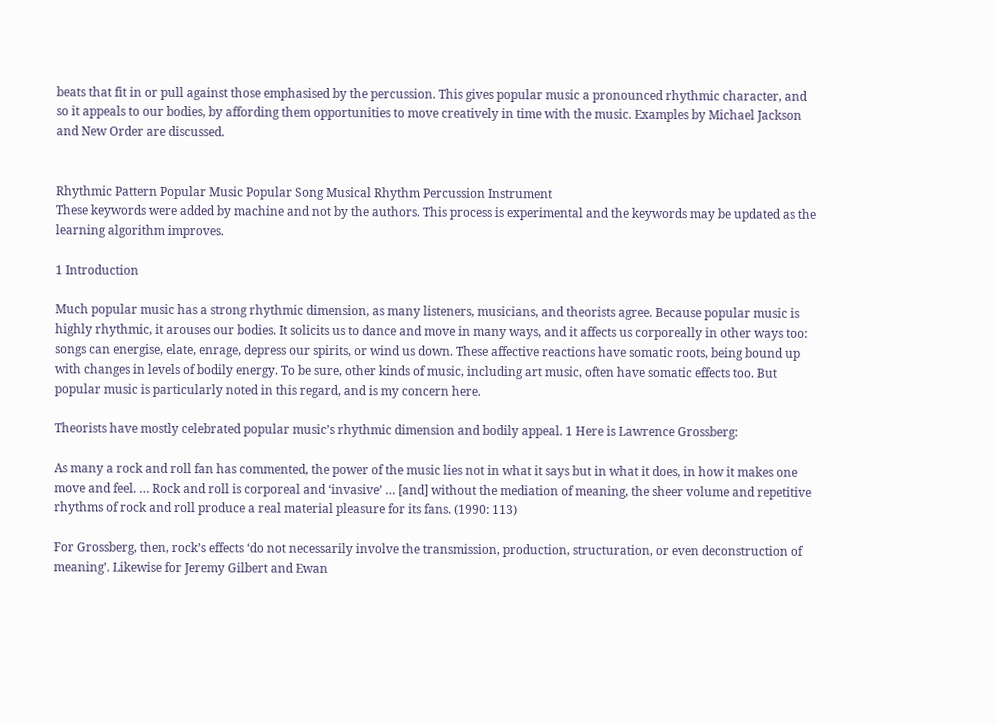beats that fit in or pull against those emphasised by the percussion. This gives popular music a pronounced rhythmic character, and so it appeals to our bodies, by affording them opportunities to move creatively in time with the music. Examples by Michael Jackson and New Order are discussed.


Rhythmic Pattern Popular Music Popular Song Musical Rhythm Percussion Instrument
These keywords were added by machine and not by the authors. This process is experimental and the keywords may be updated as the learning algorithm improves.

1 Introduction

Much popular music has a strong rhythmic dimension, as many listeners, musicians, and theorists agree. Because popular music is highly rhythmic, it arouses our bodies. It solicits us to dance and move in many ways, and it affects us corporeally in other ways too: songs can energise, elate, enrage, depress our spirits, or wind us down. These affective reactions have somatic roots, being bound up with changes in levels of bodily energy. To be sure, other kinds of music, including art music, often have somatic effects too. But popular music is particularly noted in this regard, and is my concern here.

Theorists have mostly celebrated popular music’s rhythmic dimension and bodily appeal. 1 Here is Lawrence Grossberg:

As many a rock and roll fan has commented, the power of the music lies not in what it says but in what it does, in how it makes one move and feel. … Rock and roll is corporeal and ‘invasive’ … [and] without the mediation of meaning, the sheer volume and repetitive rhythms of rock and roll produce a real material pleasure for its fans. (1990: 113)

For Grossberg, then, rock’s effects ‘do not necessarily involve the transmission, production, structuration, or even deconstruction of meaning’. Likewise for Jeremy Gilbert and Ewan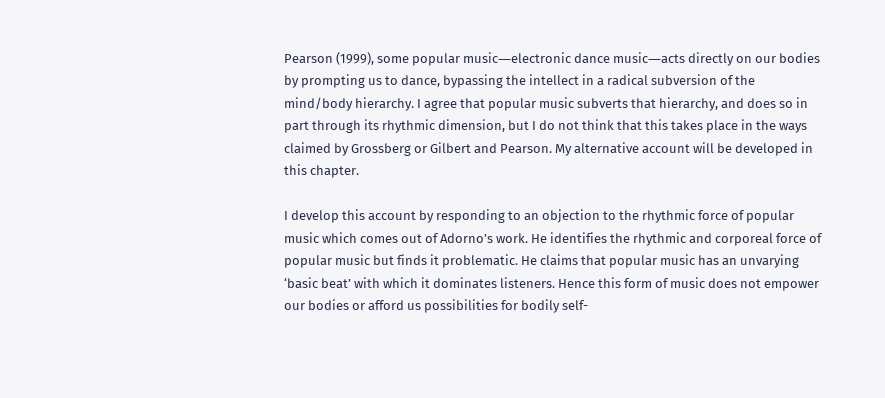Pearson (1999), some popular music―electronic dance music―acts directly on our bodies by prompting us to dance, bypassing the intellect in a radical subversion of the mind/body hierarchy. I agree that popular music subverts that hierarchy, and does so in part through its rhythmic dimension, but I do not think that this takes place in the ways claimed by Grossberg or Gilbert and Pearson. My alternative account will be developed in this chapter.

I develop this account by responding to an objection to the rhythmic force of popular music which comes out of Adorno’s work. He identifies the rhythmic and corporeal force of popular music but finds it problematic. He claims that popular music has an unvarying ‘basic beat’ with which it dominates listeners. Hence this form of music does not empower our bodies or afford us possibilities for bodily self-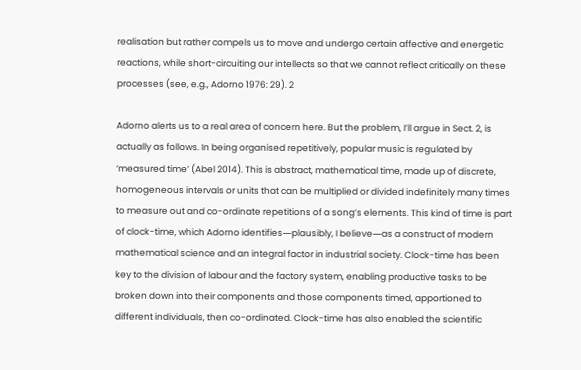realisation but rather compels us to move and undergo certain affective and energetic reactions, while short-circuiting our intellects so that we cannot reflect critically on these processes (see, e.g., Adorno 1976: 29). 2

Adorno alerts us to a real area of concern here. But the problem, I’ll argue in Sect. 2, is actually as follows. In being organised repetitively, popular music is regulated by ‘measured time’ (Abel 2014). This is abstract, mathematical time, made up of discrete, homogeneous intervals or units that can be multiplied or divided indefinitely many times to measure out and co-ordinate repetitions of a song’s elements. This kind of time is part of clock-time, which Adorno identifies―plausibly, I believe―as a construct of modern mathematical science and an integral factor in industrial society. Clock-time has been key to the division of labour and the factory system, enabling productive tasks to be broken down into their components and those components timed, apportioned to different individuals, then co-ordinated. Clock-time has also enabled the scientific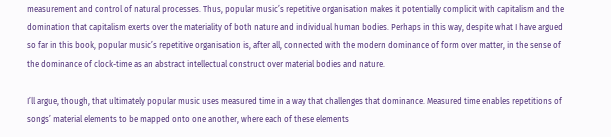measurement and control of natural processes. Thus, popular music’s repetitive organisation makes it potentially complicit with capitalism and the domination that capitalism exerts over the materiality of both nature and individual human bodies. Perhaps in this way, despite what I have argued so far in this book, popular music’s repetitive organisation is, after all, connected with the modern dominance of form over matter, in the sense of the dominance of clock-time as an abstract intellectual construct over material bodies and nature.

I’ll argue, though, that ultimately popular music uses measured time in a way that challenges that dominance. Measured time enables repetitions of songs’ material elements to be mapped onto one another, where each of these elements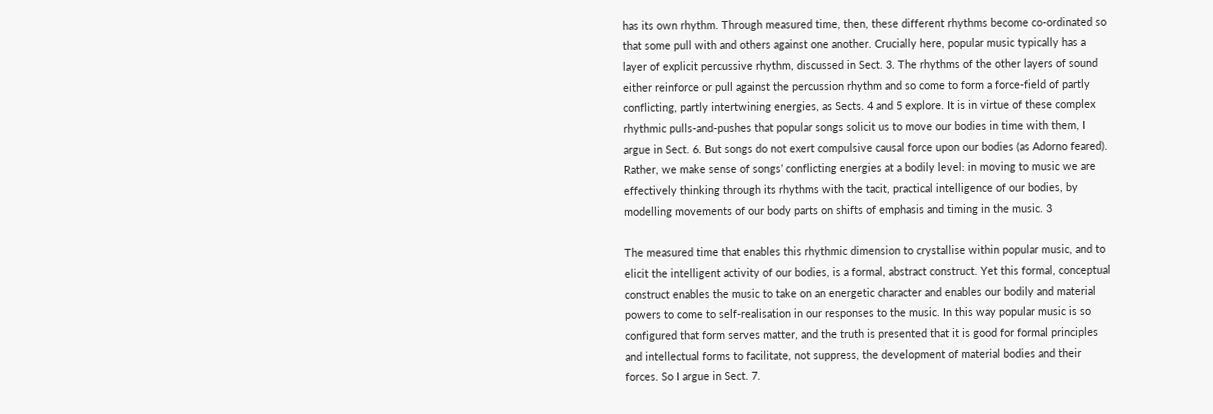has its own rhythm. Through measured time, then, these different rhythms become co-ordinated so that some pull with and others against one another. Crucially here, popular music typically has a layer of explicit percussive rhythm, discussed in Sect. 3. The rhythms of the other layers of sound either reinforce or pull against the percussion rhythm and so come to form a force-field of partly conflicting, partly intertwining energies, as Sects. 4 and 5 explore. It is in virtue of these complex rhythmic pulls-and-pushes that popular songs solicit us to move our bodies in time with them, I argue in Sect. 6. But songs do not exert compulsive causal force upon our bodies (as Adorno feared). Rather, we make sense of songs’ conflicting energies at a bodily level: in moving to music we are effectively thinking through its rhythms with the tacit, practical intelligence of our bodies, by modelling movements of our body parts on shifts of emphasis and timing in the music. 3

The measured time that enables this rhythmic dimension to crystallise within popular music, and to elicit the intelligent activity of our bodies, is a formal, abstract construct. Yet this formal, conceptual construct enables the music to take on an energetic character and enables our bodily and material powers to come to self-realisation in our responses to the music. In this way popular music is so configured that form serves matter, and the truth is presented that it is good for formal principles and intellectual forms to facilitate, not suppress, the development of material bodies and their forces. So I argue in Sect. 7.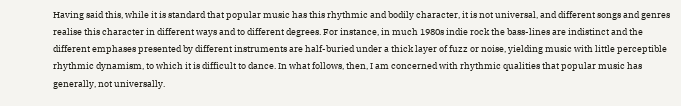Having said this, while it is standard that popular music has this rhythmic and bodily character, it is not universal, and different songs and genres realise this character in different ways and to different degrees. For instance, in much 1980s indie rock the bass-lines are indistinct and the different emphases presented by different instruments are half-buried under a thick layer of fuzz or noise, yielding music with little perceptible rhythmic dynamism, to which it is difficult to dance. In what follows, then, I am concerned with rhythmic qualities that popular music has generally, not universally.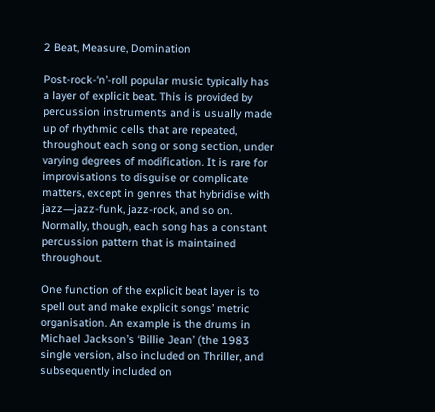2 Beat, Measure, Domination

Post-rock-‘n’-roll popular music typically has a layer of explicit beat. This is provided by percussion instruments and is usually made up of rhythmic cells that are repeated, throughout each song or song section, under varying degrees of modification. It is rare for improvisations to disguise or complicate matters, except in genres that hybridise with jazz―jazz-funk, jazz-rock, and so on. Normally, though, each song has a constant percussion pattern that is maintained throughout.

One function of the explicit beat layer is to spell out and make explicit songs’ metric organisation. An example is the drums in Michael Jackson’s ‘Billie Jean’ (the 1983 single version, also included on Thriller, and subsequently included on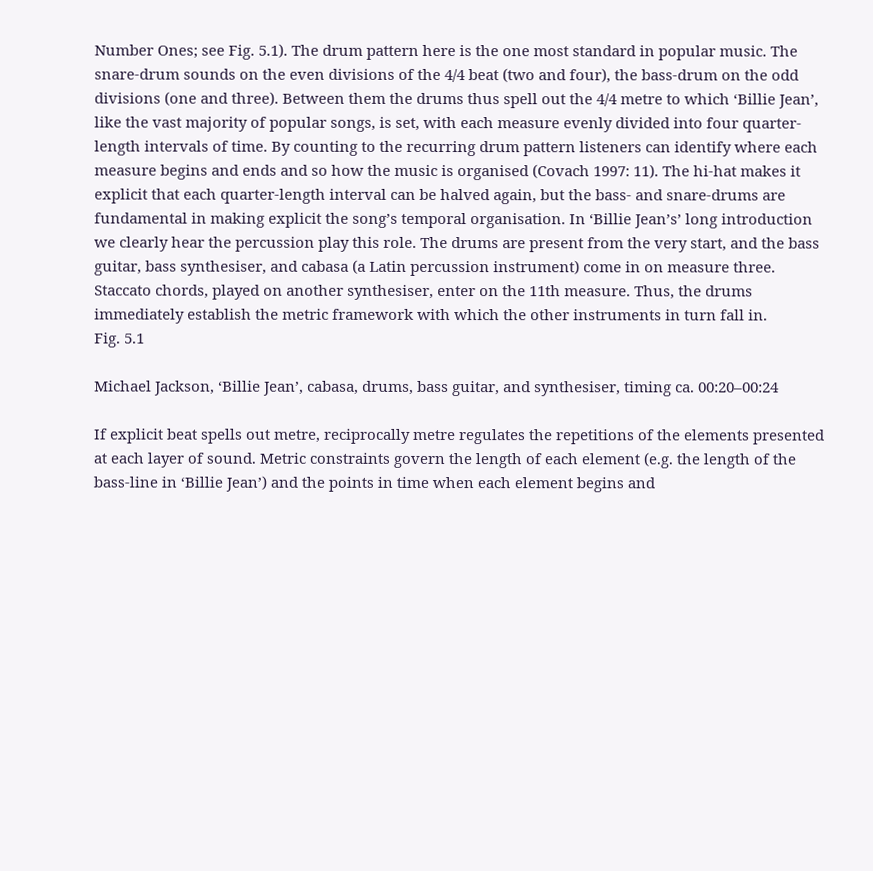Number Ones; see Fig. 5.1). The drum pattern here is the one most standard in popular music. The snare-drum sounds on the even divisions of the 4/4 beat (two and four), the bass-drum on the odd divisions (one and three). Between them the drums thus spell out the 4/4 metre to which ‘Billie Jean’, like the vast majority of popular songs, is set, with each measure evenly divided into four quarter-length intervals of time. By counting to the recurring drum pattern listeners can identify where each measure begins and ends and so how the music is organised (Covach 1997: 11). The hi-hat makes it explicit that each quarter-length interval can be halved again, but the bass- and snare-drums are fundamental in making explicit the song’s temporal organisation. In ‘Billie Jean’s’ long introduction we clearly hear the percussion play this role. The drums are present from the very start, and the bass guitar, bass synthesiser, and cabasa (a Latin percussion instrument) come in on measure three. Staccato chords, played on another synthesiser, enter on the 11th measure. Thus, the drums immediately establish the metric framework with which the other instruments in turn fall in.
Fig. 5.1

Michael Jackson, ‘Billie Jean’, cabasa, drums, bass guitar, and synthesiser, timing ca. 00:20–00:24

If explicit beat spells out metre, reciprocally metre regulates the repetitions of the elements presented at each layer of sound. Metric constraints govern the length of each element (e.g. the length of the bass-line in ‘Billie Jean’) and the points in time when each element begins and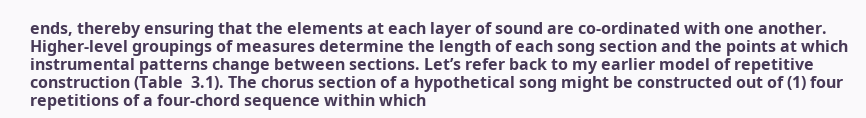ends, thereby ensuring that the elements at each layer of sound are co-ordinated with one another. Higher-level groupings of measures determine the length of each song section and the points at which instrumental patterns change between sections. Let’s refer back to my earlier model of repetitive construction (Table  3.1). The chorus section of a hypothetical song might be constructed out of (1) four repetitions of a four-chord sequence within which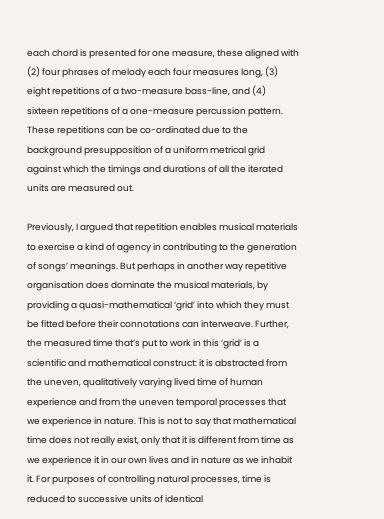each chord is presented for one measure, these aligned with (2) four phrases of melody each four measures long, (3) eight repetitions of a two-measure bass-line, and (4) sixteen repetitions of a one-measure percussion pattern. These repetitions can be co-ordinated due to the background presupposition of a uniform metrical grid against which the timings and durations of all the iterated units are measured out.

Previously, I argued that repetition enables musical materials to exercise a kind of agency in contributing to the generation of songs’ meanings. But perhaps in another way repetitive organisation does dominate the musical materials, by providing a quasi-mathematical ‘grid’ into which they must be fitted before their connotations can interweave. Further, the measured time that’s put to work in this ‘grid’ is a scientific and mathematical construct: it is abstracted from the uneven, qualitatively varying lived time of human experience and from the uneven temporal processes that we experience in nature. This is not to say that mathematical time does not really exist, only that it is different from time as we experience it in our own lives and in nature as we inhabit it. For purposes of controlling natural processes, time is reduced to successive units of identical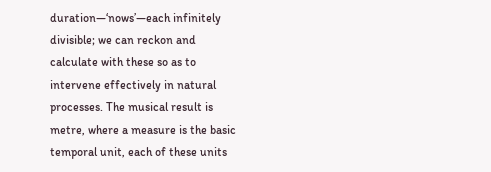duration―‘nows’―each infinitely divisible; we can reckon and calculate with these so as to intervene effectively in natural processes. The musical result is metre, where a measure is the basic temporal unit, each of these units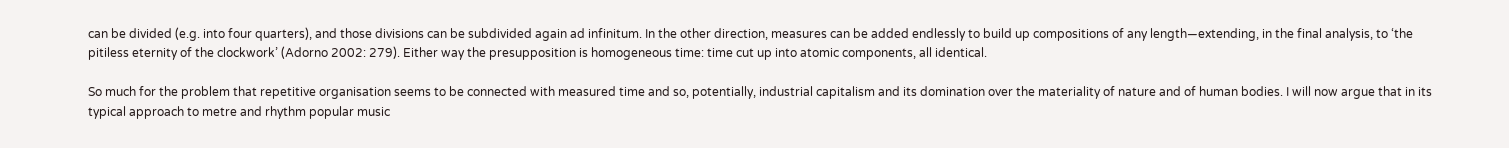can be divided (e.g. into four quarters), and those divisions can be subdivided again ad infinitum. In the other direction, measures can be added endlessly to build up compositions of any length―extending, in the final analysis, to ‘the pitiless eternity of the clockwork’ (Adorno 2002: 279). Either way the presupposition is homogeneous time: time cut up into atomic components, all identical.

So much for the problem that repetitive organisation seems to be connected with measured time and so, potentially, industrial capitalism and its domination over the materiality of nature and of human bodies. I will now argue that in its typical approach to metre and rhythm popular music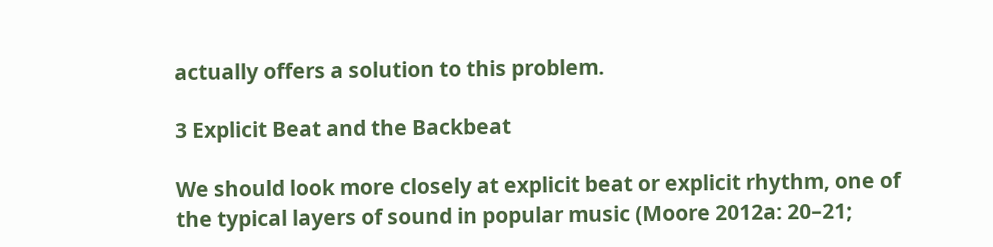actually offers a solution to this problem.

3 Explicit Beat and the Backbeat

We should look more closely at explicit beat or explicit rhythm, one of the typical layers of sound in popular music (Moore 2012a: 20–21;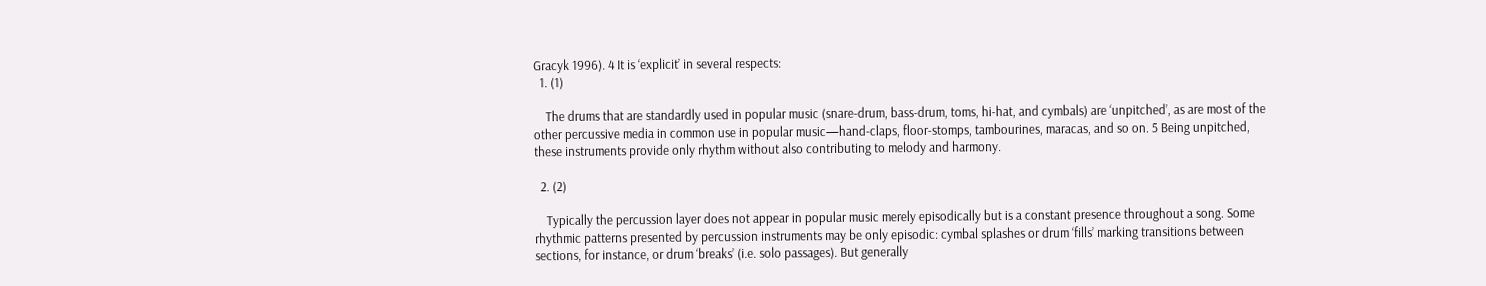Gracyk 1996). 4 It is ‘explicit’ in several respects:
  1. (1)

    The drums that are standardly used in popular music (snare-drum, bass-drum, toms, hi-hat, and cymbals) are ‘unpitched’, as are most of the other percussive media in common use in popular music—hand-claps, floor-stomps, tambourines, maracas, and so on. 5 Being unpitched, these instruments provide only rhythm without also contributing to melody and harmony.

  2. (2)

    Typically the percussion layer does not appear in popular music merely episodically but is a constant presence throughout a song. Some rhythmic patterns presented by percussion instruments may be only episodic: cymbal splashes or drum ‘fills’ marking transitions between sections, for instance, or drum ‘breaks’ (i.e. solo passages). But generally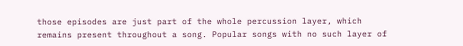those episodes are just part of the whole percussion layer, which remains present throughout a song. Popular songs with no such layer of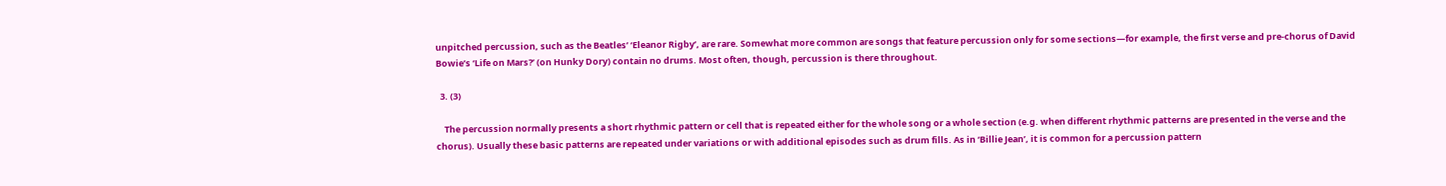unpitched percussion, such as the Beatles’ ‘Eleanor Rigby’, are rare. Somewhat more common are songs that feature percussion only for some sections—for example, the first verse and pre-chorus of David Bowie’s ‘Life on Mars?’ (on Hunky Dory) contain no drums. Most often, though, percussion is there throughout.

  3. (3)

    The percussion normally presents a short rhythmic pattern or cell that is repeated either for the whole song or a whole section (e.g. when different rhythmic patterns are presented in the verse and the chorus). Usually these basic patterns are repeated under variations or with additional episodes such as drum fills. As in ‘Billie Jean’, it is common for a percussion pattern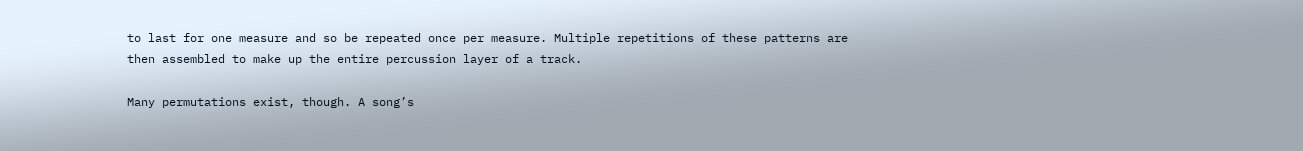to last for one measure and so be repeated once per measure. Multiple repetitions of these patterns are then assembled to make up the entire percussion layer of a track.

Many permutations exist, though. A song’s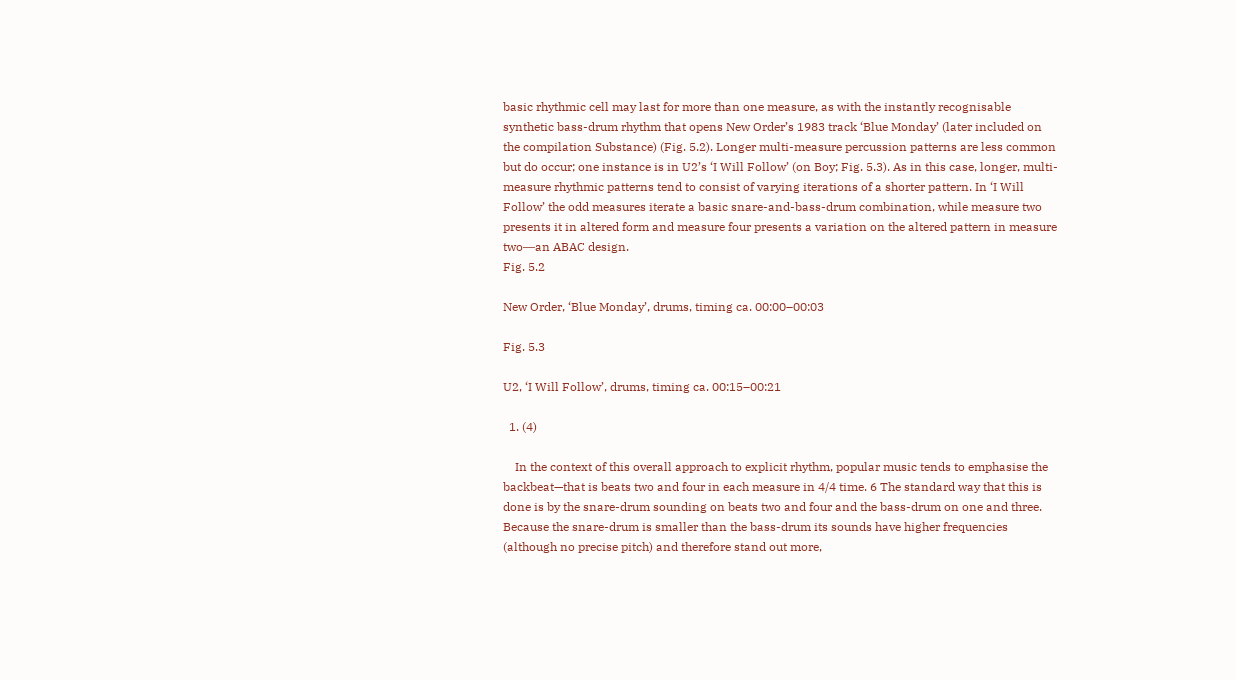basic rhythmic cell may last for more than one measure, as with the instantly recognisable synthetic bass-drum rhythm that opens New Order’s 1983 track ‘Blue Monday’ (later included on the compilation Substance) (Fig. 5.2). Longer multi-measure percussion patterns are less common but do occur; one instance is in U2’s ‘I Will Follow’ (on Boy; Fig. 5.3). As in this case, longer, multi-measure rhythmic patterns tend to consist of varying iterations of a shorter pattern. In ‘I Will Follow’ the odd measures iterate a basic snare-and-bass-drum combination, while measure two presents it in altered form and measure four presents a variation on the altered pattern in measure two―an ABAC design.
Fig. 5.2

New Order, ‘Blue Monday’, drums, timing ca. 00:00–00:03

Fig. 5.3

U2, ‘I Will Follow’, drums, timing ca. 00:15–00:21

  1. (4)

    In the context of this overall approach to explicit rhythm, popular music tends to emphasise the backbeat—that is beats two and four in each measure in 4/4 time. 6 The standard way that this is done is by the snare-drum sounding on beats two and four and the bass-drum on one and three. Because the snare-drum is smaller than the bass-drum its sounds have higher frequencies (although no precise pitch) and therefore stand out more,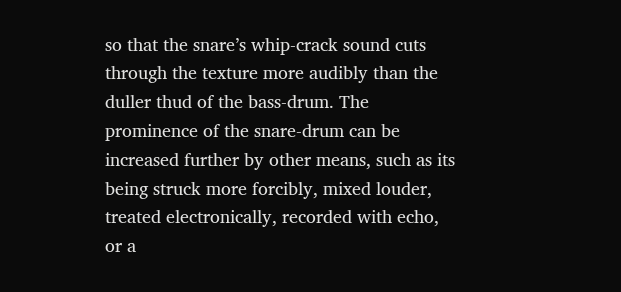so that the snare’s whip-crack sound cuts through the texture more audibly than the duller thud of the bass-drum. The prominence of the snare-drum can be increased further by other means, such as its being struck more forcibly, mixed louder, treated electronically, recorded with echo, or a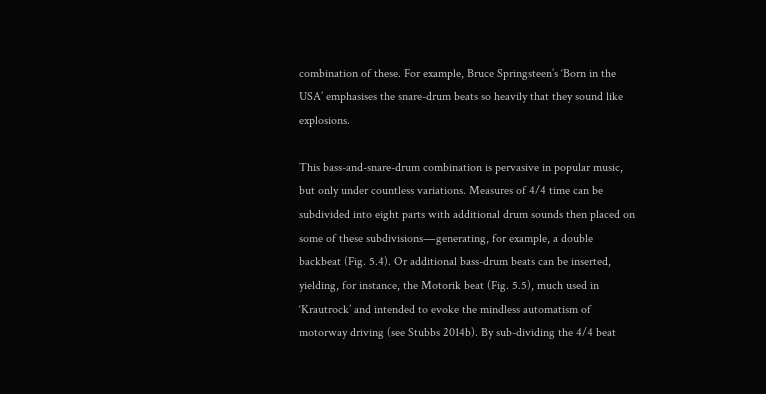combination of these. For example, Bruce Springsteen’s ‘Born in the USA’ emphasises the snare-drum beats so heavily that they sound like explosions.

This bass-and-snare-drum combination is pervasive in popular music, but only under countless variations. Measures of 4/4 time can be subdivided into eight parts with additional drum sounds then placed on some of these subdivisions―generating, for example, a double backbeat (Fig. 5.4). Or additional bass-drum beats can be inserted, yielding, for instance, the Motorik beat (Fig. 5.5), much used in ‘Krautrock’ and intended to evoke the mindless automatism of motorway driving (see Stubbs 2014b). By sub-dividing the 4/4 beat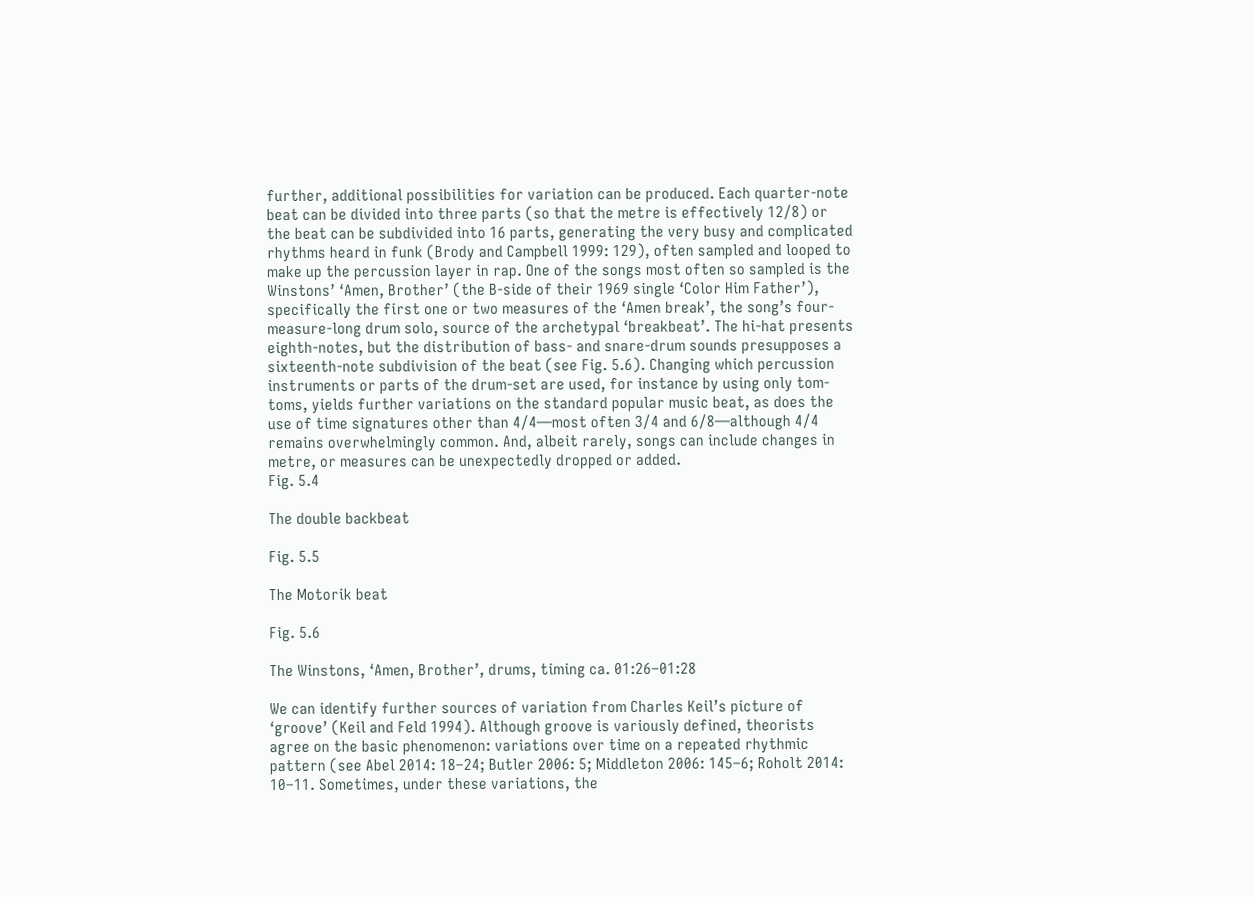further, additional possibilities for variation can be produced. Each quarter-note beat can be divided into three parts (so that the metre is effectively 12/8) or the beat can be subdivided into 16 parts, generating the very busy and complicated rhythms heard in funk (Brody and Campbell 1999: 129), often sampled and looped to make up the percussion layer in rap. One of the songs most often so sampled is the Winstons’ ‘Amen, Brother’ (the B-side of their 1969 single ‘Color Him Father’), specifically the first one or two measures of the ‘Amen break’, the song’s four-measure-long drum solo, source of the archetypal ‘breakbeat’. The hi-hat presents eighth-notes, but the distribution of bass- and snare-drum sounds presupposes a sixteenth-note subdivision of the beat (see Fig. 5.6). Changing which percussion instruments or parts of the drum-set are used, for instance by using only tom-toms, yields further variations on the standard popular music beat, as does the use of time signatures other than 4/4―most often 3/4 and 6/8―although 4/4 remains overwhelmingly common. And, albeit rarely, songs can include changes in metre, or measures can be unexpectedly dropped or added.
Fig. 5.4

The double backbeat

Fig. 5.5

The Motorik beat

Fig. 5.6

The Winstons, ‘Amen, Brother’, drums, timing ca. 01:26–01:28

We can identify further sources of variation from Charles Keil’s picture of ‘groove’ (Keil and Feld 1994). Although groove is variously defined, theorists agree on the basic phenomenon: variations over time on a repeated rhythmic pattern (see Abel 2014: 18–24; Butler 2006: 5; Middleton 2006: 145–6; Roholt 2014: 10–11. Sometimes, under these variations, the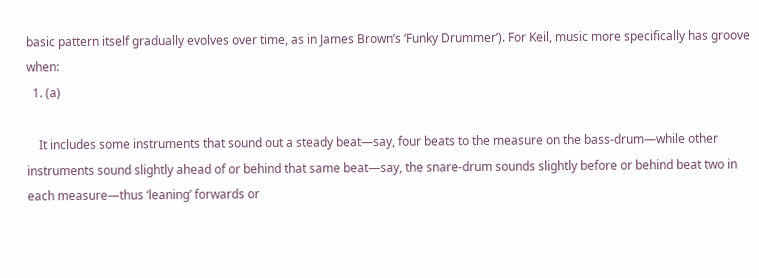basic pattern itself gradually evolves over time, as in James Brown’s ‘Funky Drummer’). For Keil, music more specifically has groove when:
  1. (a)

    It includes some instruments that sound out a steady beat—say, four beats to the measure on the bass-drum—while other instruments sound slightly ahead of or behind that same beat—say, the snare-drum sounds slightly before or behind beat two in each measure—thus ‘leaning’ forwards or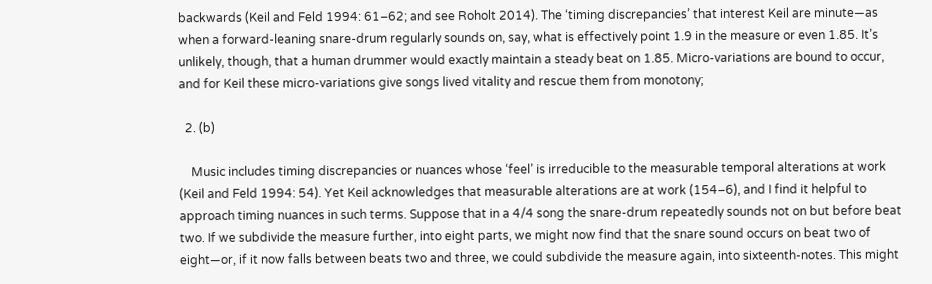backwards (Keil and Feld 1994: 61–62; and see Roholt 2014). The ‘timing discrepancies’ that interest Keil are minute—as when a forward-leaning snare-drum regularly sounds on, say, what is effectively point 1.9 in the measure or even 1.85. It’s unlikely, though, that a human drummer would exactly maintain a steady beat on 1.85. Micro-variations are bound to occur, and for Keil these micro-variations give songs lived vitality and rescue them from monotony;

  2. (b)

    Music includes timing discrepancies or nuances whose ‘feel’ is irreducible to the measurable temporal alterations at work (Keil and Feld 1994: 54). Yet Keil acknowledges that measurable alterations are at work (154–6), and I find it helpful to approach timing nuances in such terms. Suppose that in a 4/4 song the snare-drum repeatedly sounds not on but before beat two. If we subdivide the measure further, into eight parts, we might now find that the snare sound occurs on beat two of eight—or, if it now falls between beats two and three, we could subdivide the measure again, into sixteenth-notes. This might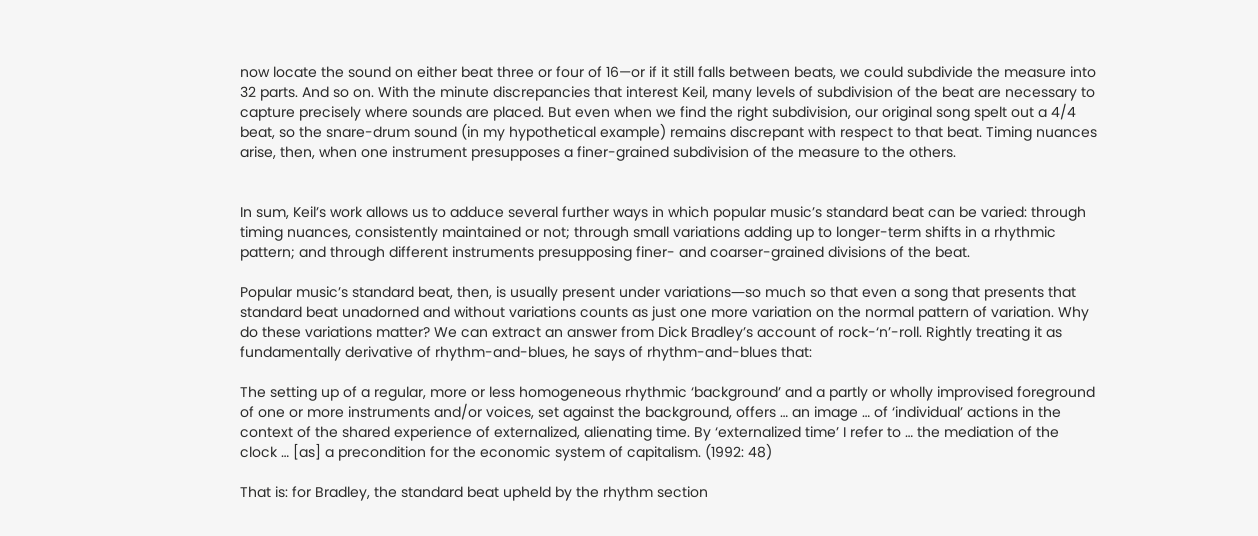now locate the sound on either beat three or four of 16—or if it still falls between beats, we could subdivide the measure into 32 parts. And so on. With the minute discrepancies that interest Keil, many levels of subdivision of the beat are necessary to capture precisely where sounds are placed. But even when we find the right subdivision, our original song spelt out a 4/4 beat, so the snare-drum sound (in my hypothetical example) remains discrepant with respect to that beat. Timing nuances arise, then, when one instrument presupposes a finer-grained subdivision of the measure to the others.


In sum, Keil’s work allows us to adduce several further ways in which popular music’s standard beat can be varied: through timing nuances, consistently maintained or not; through small variations adding up to longer-term shifts in a rhythmic pattern; and through different instruments presupposing finer- and coarser-grained divisions of the beat.

Popular music’s standard beat, then, is usually present under variations―so much so that even a song that presents that standard beat unadorned and without variations counts as just one more variation on the normal pattern of variation. Why do these variations matter? We can extract an answer from Dick Bradley’s account of rock-‘n’-roll. Rightly treating it as fundamentally derivative of rhythm-and-blues, he says of rhythm-and-blues that:

The setting up of a regular, more or less homogeneous rhythmic ‘background’ and a partly or wholly improvised foreground of one or more instruments and/or voices, set against the background, offers … an image … of ‘individual’ actions in the context of the shared experience of externalized, alienating time. By ‘externalized time’ I refer to … the mediation of the clock … [as] a precondition for the economic system of capitalism. (1992: 48)

That is: for Bradley, the standard beat upheld by the rhythm section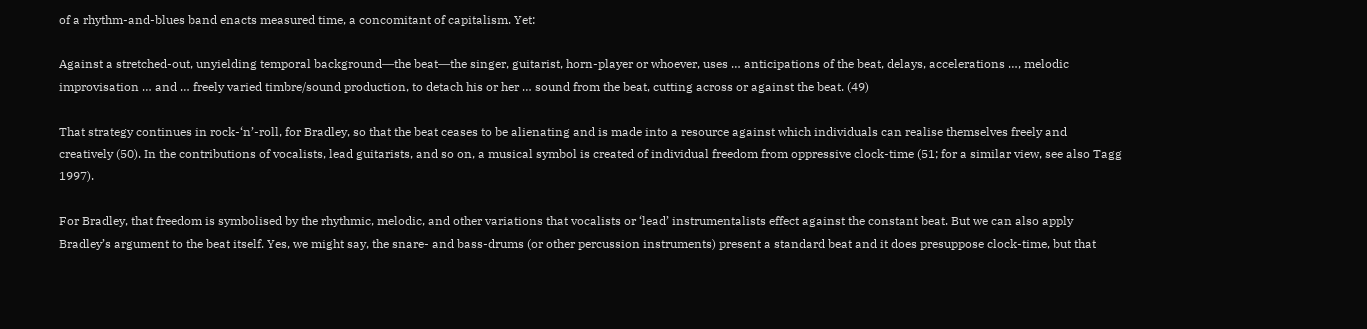of a rhythm-and-blues band enacts measured time, a concomitant of capitalism. Yet:

Against a stretched-out, unyielding temporal background―the beat―the singer, guitarist, horn-player or whoever, uses … anticipations of the beat, delays, accelerations …, melodic improvisation … and … freely varied timbre/sound production, to detach his or her … sound from the beat, cutting across or against the beat. (49)

That strategy continues in rock-‘n’-roll, for Bradley, so that the beat ceases to be alienating and is made into a resource against which individuals can realise themselves freely and creatively (50). In the contributions of vocalists, lead guitarists, and so on, a musical symbol is created of individual freedom from oppressive clock-time (51; for a similar view, see also Tagg 1997).

For Bradley, that freedom is symbolised by the rhythmic, melodic, and other variations that vocalists or ‘lead’ instrumentalists effect against the constant beat. But we can also apply Bradley’s argument to the beat itself. Yes, we might say, the snare- and bass-drums (or other percussion instruments) present a standard beat and it does presuppose clock-time, but that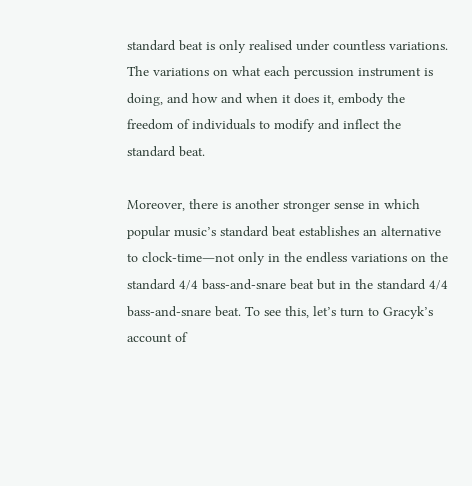standard beat is only realised under countless variations. The variations on what each percussion instrument is doing, and how and when it does it, embody the freedom of individuals to modify and inflect the standard beat.

Moreover, there is another stronger sense in which popular music’s standard beat establishes an alternative to clock-time―not only in the endless variations on the standard 4/4 bass-and-snare beat but in the standard 4/4 bass-and-snare beat. To see this, let’s turn to Gracyk’s account of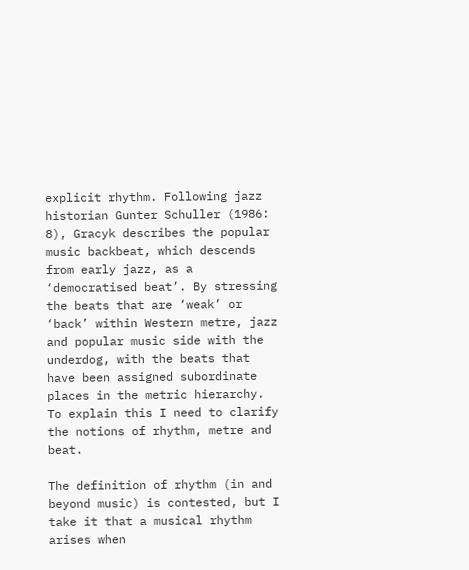explicit rhythm. Following jazz historian Gunter Schuller (1986: 8), Gracyk describes the popular music backbeat, which descends from early jazz, as a ‘democratised beat’. By stressing the beats that are ‘weak’ or ‘back’ within Western metre, jazz and popular music side with the underdog, with the beats that have been assigned subordinate places in the metric hierarchy. To explain this I need to clarify the notions of rhythm, metre and beat.

The definition of rhythm (in and beyond music) is contested, but I take it that a musical rhythm arises when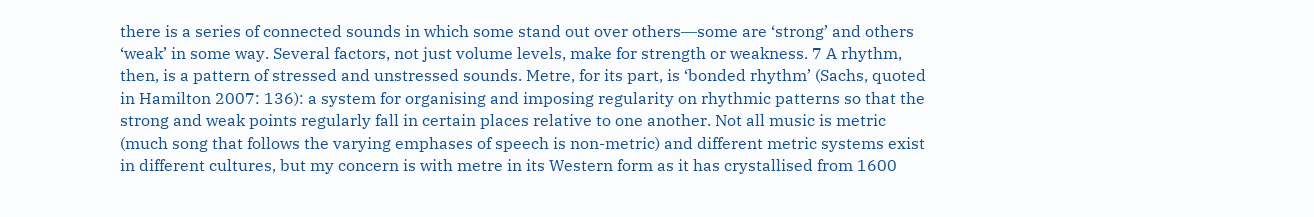there is a series of connected sounds in which some stand out over others―some are ‘strong’ and others ‘weak’ in some way. Several factors, not just volume levels, make for strength or weakness. 7 A rhythm, then, is a pattern of stressed and unstressed sounds. Metre, for its part, is ‘bonded rhythm’ (Sachs, quoted in Hamilton 2007: 136): a system for organising and imposing regularity on rhythmic patterns so that the strong and weak points regularly fall in certain places relative to one another. Not all music is metric (much song that follows the varying emphases of speech is non-metric) and different metric systems exist in different cultures, but my concern is with metre in its Western form as it has crystallised from 1600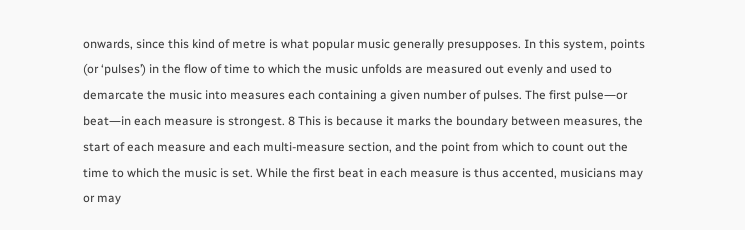onwards, since this kind of metre is what popular music generally presupposes. In this system, points (or ‘pulses’) in the flow of time to which the music unfolds are measured out evenly and used to demarcate the music into measures each containing a given number of pulses. The first pulse―or beat―in each measure is strongest. 8 This is because it marks the boundary between measures, the start of each measure and each multi-measure section, and the point from which to count out the time to which the music is set. While the first beat in each measure is thus accented, musicians may or may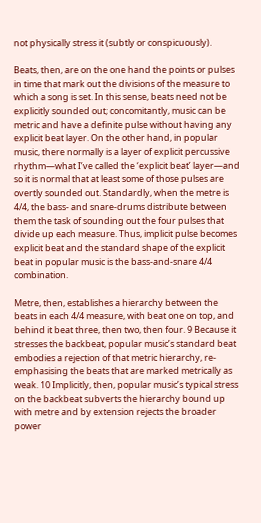not physically stress it (subtly or conspicuously).

Beats, then, are on the one hand the points or pulses in time that mark out the divisions of the measure to which a song is set. In this sense, beats need not be explicitly sounded out; concomitantly, music can be metric and have a definite pulse without having any explicit beat layer. On the other hand, in popular music, there normally is a layer of explicit percussive rhythm―what I’ve called the ‘explicit beat’ layer―and so it is normal that at least some of those pulses are overtly sounded out. Standardly, when the metre is 4/4, the bass- and snare-drums distribute between them the task of sounding out the four pulses that divide up each measure. Thus, implicit pulse becomes explicit beat and the standard shape of the explicit beat in popular music is the bass-and-snare 4/4 combination.

Metre, then, establishes a hierarchy between the beats in each 4/4 measure, with beat one on top, and behind it beat three, then two, then four. 9 Because it stresses the backbeat, popular music’s standard beat embodies a rejection of that metric hierarchy, re-emphasising the beats that are marked metrically as weak. 10 Implicitly, then, popular music’s typical stress on the backbeat subverts the hierarchy bound up with metre and by extension rejects the broader power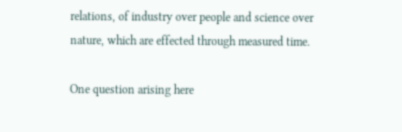relations, of industry over people and science over nature, which are effected through measured time.

One question arising here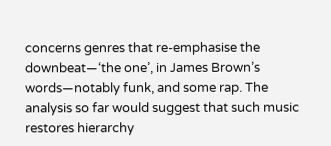concerns genres that re-emphasise the downbeat―‘the one’, in James Brown’s words―notably funk, and some rap. The analysis so far would suggest that such music restores hierarchy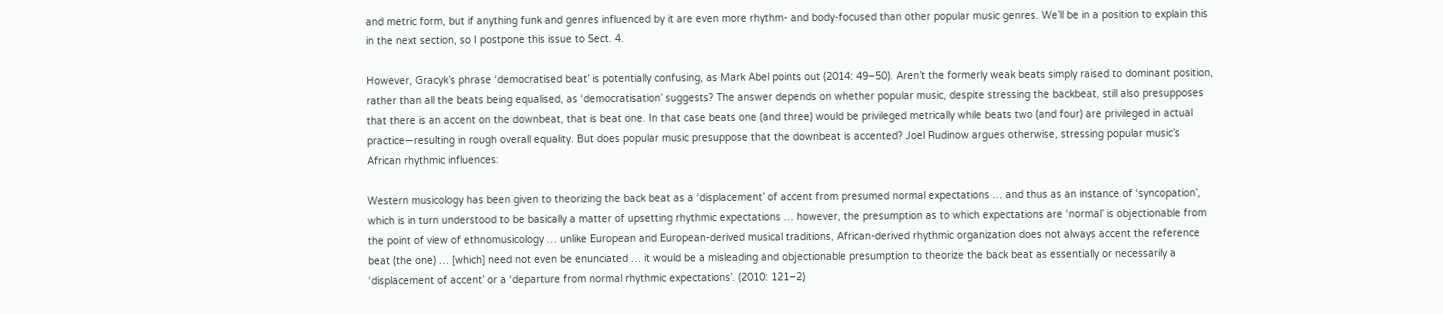and metric form, but if anything funk and genres influenced by it are even more rhythm- and body-focused than other popular music genres. We’ll be in a position to explain this in the next section, so I postpone this issue to Sect. 4.

However, Gracyk’s phrase ‘democratised beat’ is potentially confusing, as Mark Abel points out (2014: 49–50). Aren’t the formerly weak beats simply raised to dominant position, rather than all the beats being equalised, as ‘democratisation’ suggests? The answer depends on whether popular music, despite stressing the backbeat, still also presupposes that there is an accent on the downbeat, that is beat one. In that case beats one (and three) would be privileged metrically while beats two (and four) are privileged in actual practice―resulting in rough overall equality. But does popular music presuppose that the downbeat is accented? Joel Rudinow argues otherwise, stressing popular music’s African rhythmic influences:

Western musicology has been given to theorizing the back beat as a ‘displacement’ of accent from presumed normal expectations … and thus as an instance of ‘syncopation’, which is in turn understood to be basically a matter of upsetting rhythmic expectations … however, the presumption as to which expectations are ‘normal’ is objectionable from the point of view of ethnomusicology … unlike European and European-derived musical traditions, African-derived rhythmic organization does not always accent the reference beat (the one) … [which] need not even be enunciated … it would be a misleading and objectionable presumption to theorize the back beat as essentially or necessarily a ‘displacement of accent’ or a ‘departure from normal rhythmic expectations’. (2010: 121–2)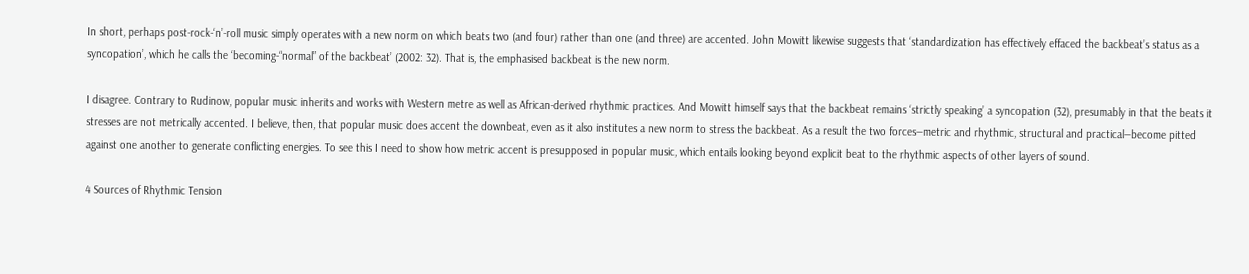In short, perhaps post-rock-‘n’-roll music simply operates with a new norm on which beats two (and four) rather than one (and three) are accented. John Mowitt likewise suggests that ‘standardization has effectively effaced the backbeat’s status as a syncopation’, which he calls the ‘becoming-“normal” of the backbeat’ (2002: 32). That is, the emphasised backbeat is the new norm.

I disagree. Contrary to Rudinow, popular music inherits and works with Western metre as well as African-derived rhythmic practices. And Mowitt himself says that the backbeat remains ‘strictly speaking’ a syncopation (32), presumably in that the beats it stresses are not metrically accented. I believe, then, that popular music does accent the downbeat, even as it also institutes a new norm to stress the backbeat. As a result the two forces―metric and rhythmic, structural and practical―become pitted against one another to generate conflicting energies. To see this I need to show how metric accent is presupposed in popular music, which entails looking beyond explicit beat to the rhythmic aspects of other layers of sound.

4 Sources of Rhythmic Tension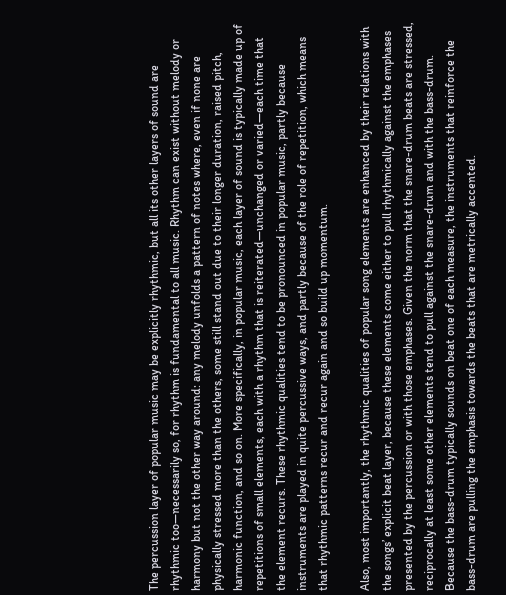The percussion layer of popular music may be explicitly rhythmic, but all its other layers of sound are rhythmic too―necessarily so, for rhythm is fundamental to all music. Rhythm can exist without melody or harmony but not the other way around: any melody unfolds a pattern of notes where, even if none are physically stressed more than the others, some still stand out due to their longer duration, raised pitch, harmonic function, and so on. More specifically, in popular music, each layer of sound is typically made up of repetitions of small elements, each with a rhythm that is reiterated―unchanged or varied―each time that the element recurs. These rhythmic qualities tend to be pronounced in popular music, partly because instruments are played in quite percussive ways, and partly because of the role of repetition, which means that rhythmic patterns recur and recur again and so build up momentum.

Also, most importantly, the rhythmic qualities of popular song elements are enhanced by their relations with the songs’ explicit beat layer, because these elements come either to pull rhythmically against the emphases presented by the percussion or with those emphases. Given the norm that the snare-drum beats are stressed, reciprocally at least some other elements tend to pull against the snare-drum and with the bass-drum. Because the bass-drum typically sounds on beat one of each measure, the instruments that reinforce the bass-drum are pulling the emphasis towards the beats that are metrically accented.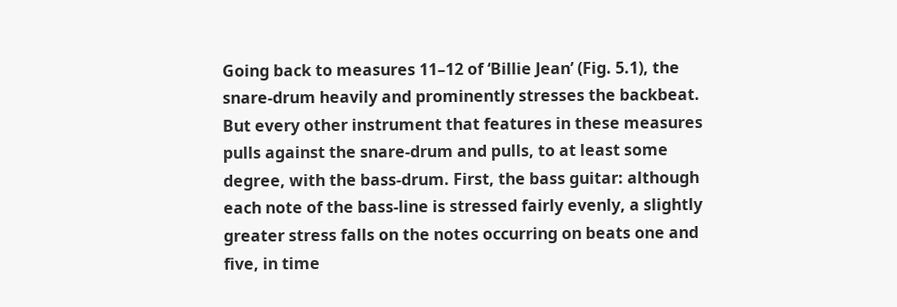Going back to measures 11–12 of ‘Billie Jean’ (Fig. 5.1), the snare-drum heavily and prominently stresses the backbeat. But every other instrument that features in these measures pulls against the snare-drum and pulls, to at least some degree, with the bass-drum. First, the bass guitar: although each note of the bass-line is stressed fairly evenly, a slightly greater stress falls on the notes occurring on beats one and five, in time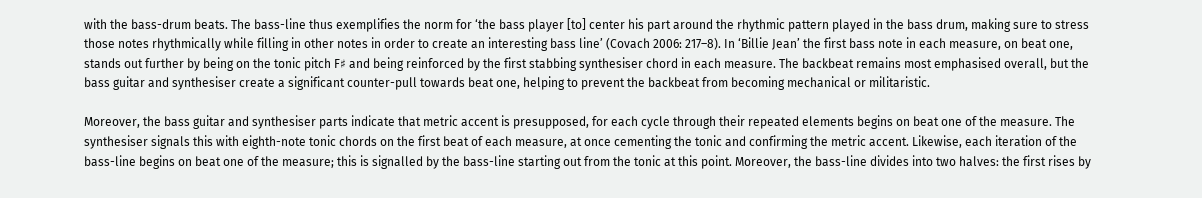with the bass-drum beats. The bass-line thus exemplifies the norm for ‘the bass player [to] center his part around the rhythmic pattern played in the bass drum, making sure to stress those notes rhythmically while filling in other notes in order to create an interesting bass line’ (Covach 2006: 217–8). In ‘Billie Jean’ the first bass note in each measure, on beat one, stands out further by being on the tonic pitch F♯ and being reinforced by the first stabbing synthesiser chord in each measure. The backbeat remains most emphasised overall, but the bass guitar and synthesiser create a significant counter-pull towards beat one, helping to prevent the backbeat from becoming mechanical or militaristic.

Moreover, the bass guitar and synthesiser parts indicate that metric accent is presupposed, for each cycle through their repeated elements begins on beat one of the measure. The synthesiser signals this with eighth-note tonic chords on the first beat of each measure, at once cementing the tonic and confirming the metric accent. Likewise, each iteration of the bass-line begins on beat one of the measure; this is signalled by the bass-line starting out from the tonic at this point. Moreover, the bass-line divides into two halves: the first rises by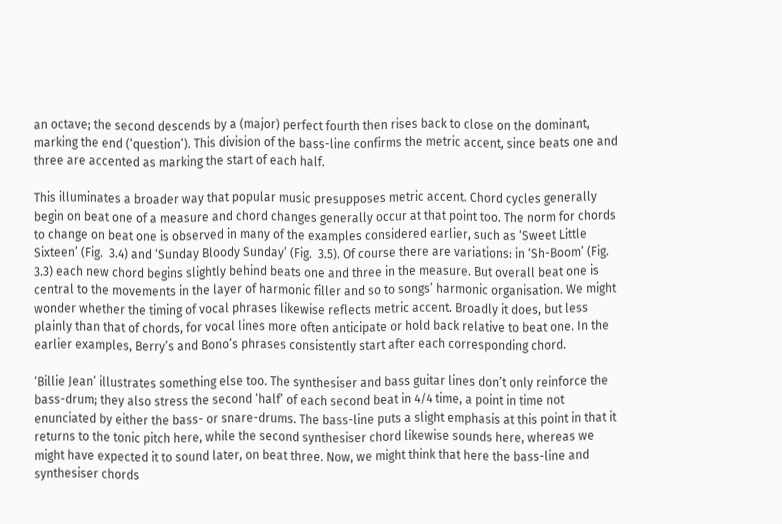an octave; the second descends by a (major) perfect fourth then rises back to close on the dominant, marking the end (‘question’). This division of the bass-line confirms the metric accent, since beats one and three are accented as marking the start of each half.

This illuminates a broader way that popular music presupposes metric accent. Chord cycles generally begin on beat one of a measure and chord changes generally occur at that point too. The norm for chords to change on beat one is observed in many of the examples considered earlier, such as ‘Sweet Little Sixteen’ (Fig.  3.4) and ‘Sunday Bloody Sunday’ (Fig.  3.5). Of course there are variations: in ‘Sh-Boom’ (Fig.  3.3) each new chord begins slightly behind beats one and three in the measure. But overall beat one is central to the movements in the layer of harmonic filler and so to songs’ harmonic organisation. We might wonder whether the timing of vocal phrases likewise reflects metric accent. Broadly it does, but less plainly than that of chords, for vocal lines more often anticipate or hold back relative to beat one. In the earlier examples, Berry’s and Bono’s phrases consistently start after each corresponding chord.

‘Billie Jean’ illustrates something else too. The synthesiser and bass guitar lines don’t only reinforce the bass-drum; they also stress the second ‘half’ of each second beat in 4/4 time, a point in time not enunciated by either the bass- or snare-drums. The bass-line puts a slight emphasis at this point in that it returns to the tonic pitch here, while the second synthesiser chord likewise sounds here, whereas we might have expected it to sound later, on beat three. Now, we might think that here the bass-line and synthesiser chords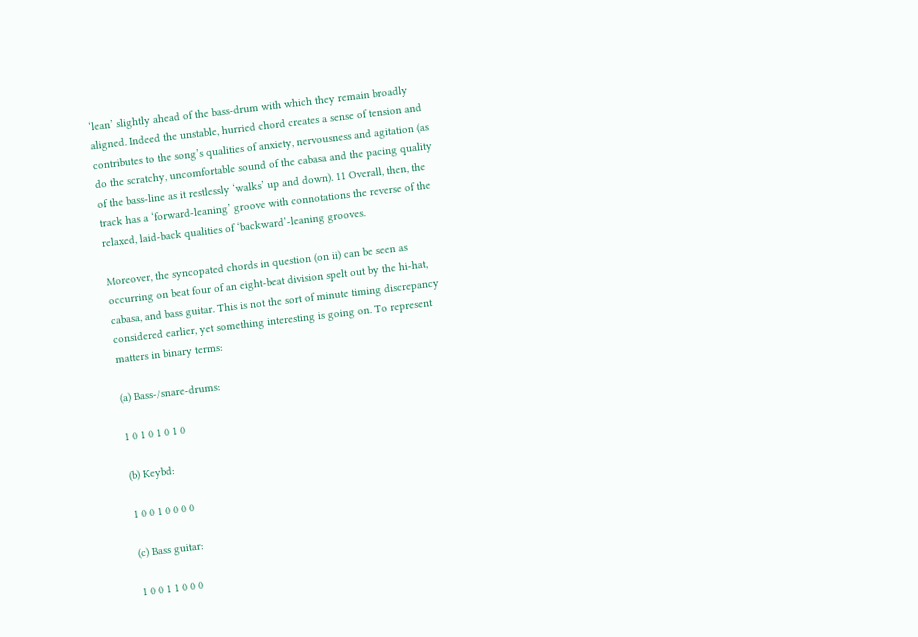‘lean’ slightly ahead of the bass-drum with which they remain broadly aligned. Indeed the unstable, hurried chord creates a sense of tension and contributes to the song’s qualities of anxiety, nervousness and agitation (as do the scratchy, uncomfortable sound of the cabasa and the pacing quality of the bass-line as it restlessly ‘walks’ up and down). 11 Overall, then, the track has a ‘forward-leaning’ groove with connotations the reverse of the relaxed, laid-back qualities of ‘backward’-leaning grooves.

Moreover, the syncopated chords in question (on ii) can be seen as occurring on beat four of an eight-beat division spelt out by the hi-hat, cabasa, and bass guitar. This is not the sort of minute timing discrepancy considered earlier, yet something interesting is going on. To represent matters in binary terms:

(a) Bass-/snare-drums:

1 0 1 0 1 0 1 0

(b) Keybd:

1 0 0 1 0 0 0 0

(c) Bass guitar:

1 0 0 1 1 0 0 0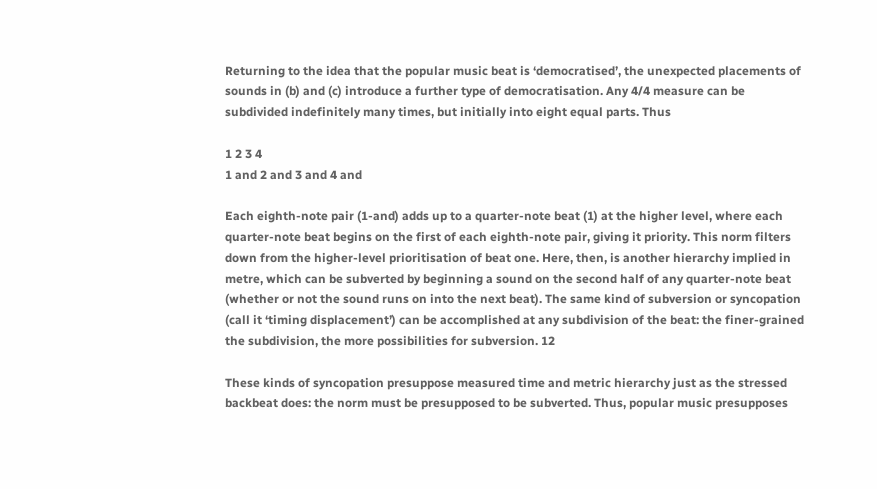Returning to the idea that the popular music beat is ‘democratised’, the unexpected placements of sounds in (b) and (c) introduce a further type of democratisation. Any 4/4 measure can be subdivided indefinitely many times, but initially into eight equal parts. Thus

1 2 3 4
1 and 2 and 3 and 4 and

Each eighth-note pair (1-and) adds up to a quarter-note beat (1) at the higher level, where each quarter-note beat begins on the first of each eighth-note pair, giving it priority. This norm filters down from the higher-level prioritisation of beat one. Here, then, is another hierarchy implied in metre, which can be subverted by beginning a sound on the second half of any quarter-note beat (whether or not the sound runs on into the next beat). The same kind of subversion or syncopation (call it ‘timing displacement’) can be accomplished at any subdivision of the beat: the finer-grained the subdivision, the more possibilities for subversion. 12

These kinds of syncopation presuppose measured time and metric hierarchy just as the stressed backbeat does: the norm must be presupposed to be subverted. Thus, popular music presupposes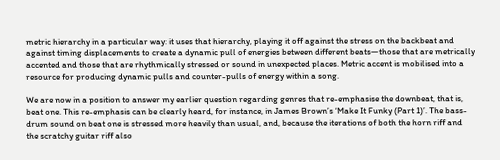metric hierarchy in a particular way: it uses that hierarchy, playing it off against the stress on the backbeat and against timing displacements to create a dynamic pull of energies between different beats―those that are metrically accented and those that are rhythmically stressed or sound in unexpected places. Metric accent is mobilised into a resource for producing dynamic pulls and counter-pulls of energy within a song.

We are now in a position to answer my earlier question regarding genres that re-emphasise the downbeat, that is, beat one. This re-emphasis can be clearly heard, for instance, in James Brown’s ‘Make It Funky (Part 1)’. The bass-drum sound on beat one is stressed more heavily than usual, and, because the iterations of both the horn riff and the scratchy guitar riff also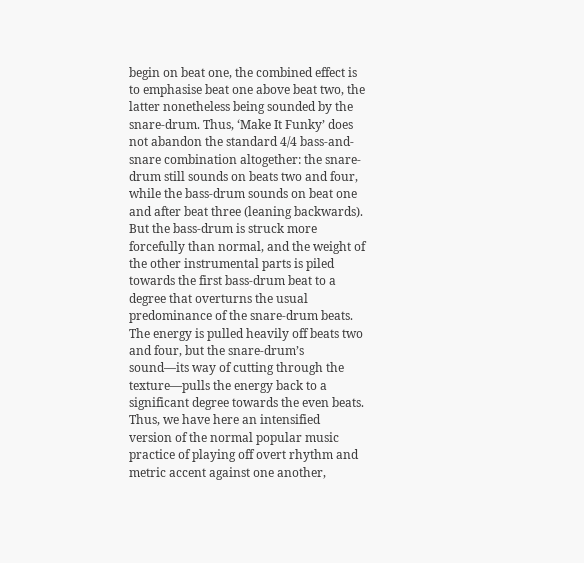begin on beat one, the combined effect is to emphasise beat one above beat two, the latter nonetheless being sounded by the snare-drum. Thus, ‘Make It Funky’ does not abandon the standard 4/4 bass-and-snare combination altogether: the snare-drum still sounds on beats two and four, while the bass-drum sounds on beat one and after beat three (leaning backwards). But the bass-drum is struck more forcefully than normal, and the weight of the other instrumental parts is piled towards the first bass-drum beat to a degree that overturns the usual predominance of the snare-drum beats. The energy is pulled heavily off beats two and four, but the snare-drum’s sound―its way of cutting through the texture―pulls the energy back to a significant degree towards the even beats. Thus, we have here an intensified version of the normal popular music practice of playing off overt rhythm and metric accent against one another,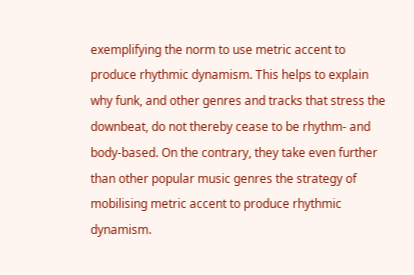exemplifying the norm to use metric accent to produce rhythmic dynamism. This helps to explain why funk, and other genres and tracks that stress the downbeat, do not thereby cease to be rhythm- and body-based. On the contrary, they take even further than other popular music genres the strategy of mobilising metric accent to produce rhythmic dynamism.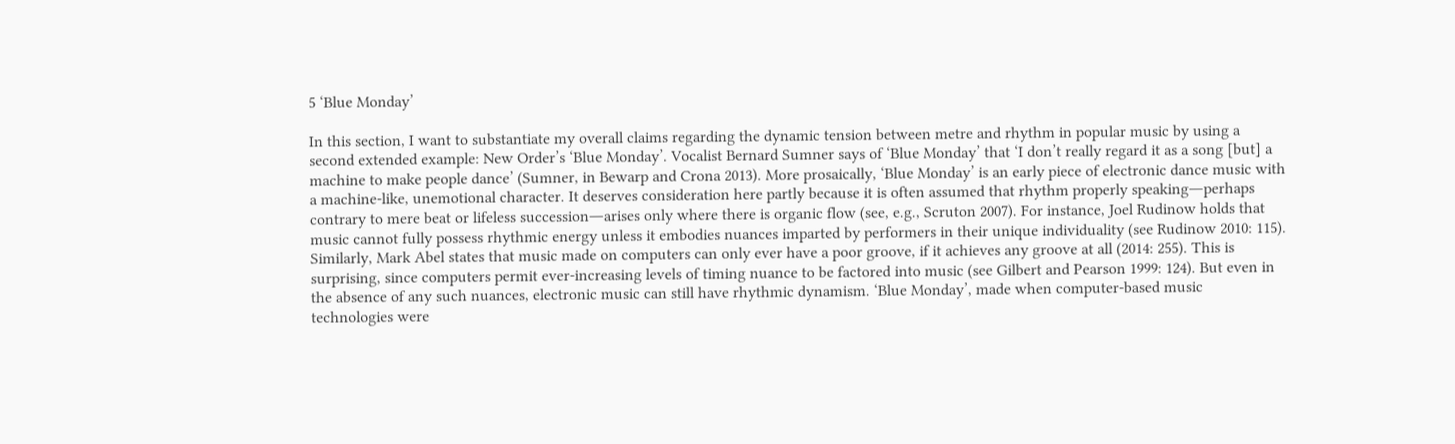5 ‘Blue Monday’

In this section, I want to substantiate my overall claims regarding the dynamic tension between metre and rhythm in popular music by using a second extended example: New Order’s ‘Blue Monday’. Vocalist Bernard Sumner says of ‘Blue Monday’ that ‘I don’t really regard it as a song [but] a machine to make people dance’ (Sumner, in Bewarp and Crona 2013). More prosaically, ‘Blue Monday’ is an early piece of electronic dance music with a machine-like, unemotional character. It deserves consideration here partly because it is often assumed that rhythm properly speaking―perhaps contrary to mere beat or lifeless succession―arises only where there is organic flow (see, e.g., Scruton 2007). For instance, Joel Rudinow holds that music cannot fully possess rhythmic energy unless it embodies nuances imparted by performers in their unique individuality (see Rudinow 2010: 115). Similarly, Mark Abel states that music made on computers can only ever have a poor groove, if it achieves any groove at all (2014: 255). This is surprising, since computers permit ever-increasing levels of timing nuance to be factored into music (see Gilbert and Pearson 1999: 124). But even in the absence of any such nuances, electronic music can still have rhythmic dynamism. ‘Blue Monday’, made when computer-based music technologies were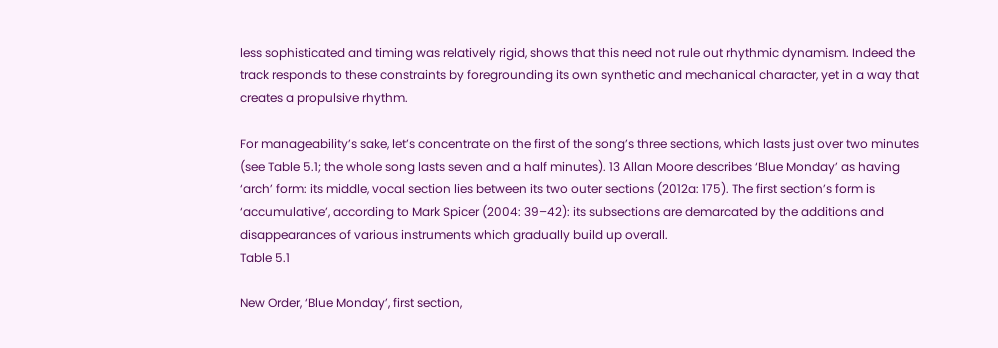less sophisticated and timing was relatively rigid, shows that this need not rule out rhythmic dynamism. Indeed the track responds to these constraints by foregrounding its own synthetic and mechanical character, yet in a way that creates a propulsive rhythm.

For manageability’s sake, let’s concentrate on the first of the song’s three sections, which lasts just over two minutes (see Table 5.1; the whole song lasts seven and a half minutes). 13 Allan Moore describes ‘Blue Monday’ as having ‘arch’ form: its middle, vocal section lies between its two outer sections (2012a: 175). The first section’s form is ‘accumulative’, according to Mark Spicer (2004: 39–42): its subsections are demarcated by the additions and disappearances of various instruments which gradually build up overall.
Table 5.1

New Order, ‘Blue Monday’, first section,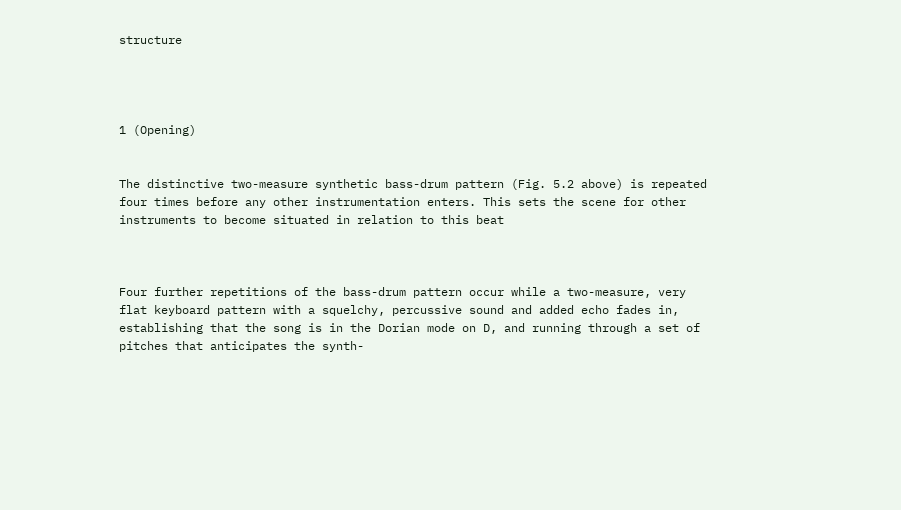structure




1 (Opening)


The distinctive two-measure synthetic bass-drum pattern (Fig. 5.2 above) is repeated four times before any other instrumentation enters. This sets the scene for other instruments to become situated in relation to this beat



Four further repetitions of the bass-drum pattern occur while a two-measure, very flat keyboard pattern with a squelchy, percussive sound and added echo fades in, establishing that the song is in the Dorian mode on D, and running through a set of pitches that anticipates the synth-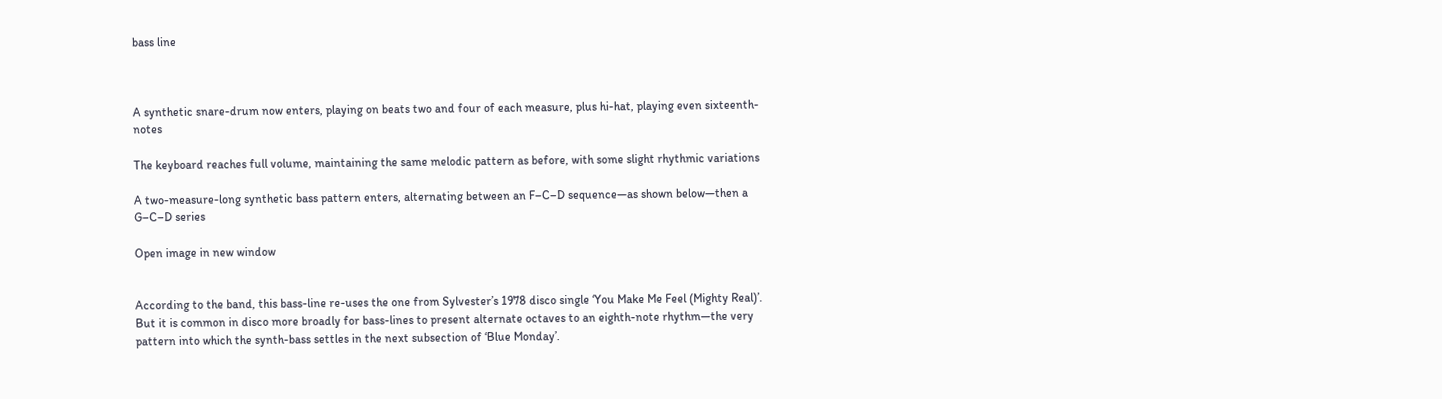bass line



A synthetic snare-drum now enters, playing on beats two and four of each measure, plus hi-hat, playing even sixteenth-notes

The keyboard reaches full volume, maintaining the same melodic pattern as before, with some slight rhythmic variations

A two-measure-long synthetic bass pattern enters, alternating between an F–C–D sequence―as shown below―then a G–C–D series

Open image in new window


According to the band, this bass-line re-uses the one from Sylvester’s 1978 disco single ‘You Make Me Feel (Mighty Real)’. But it is common in disco more broadly for bass-lines to present alternate octaves to an eighth-note rhythm―the very pattern into which the synth-bass settles in the next subsection of ‘Blue Monday’.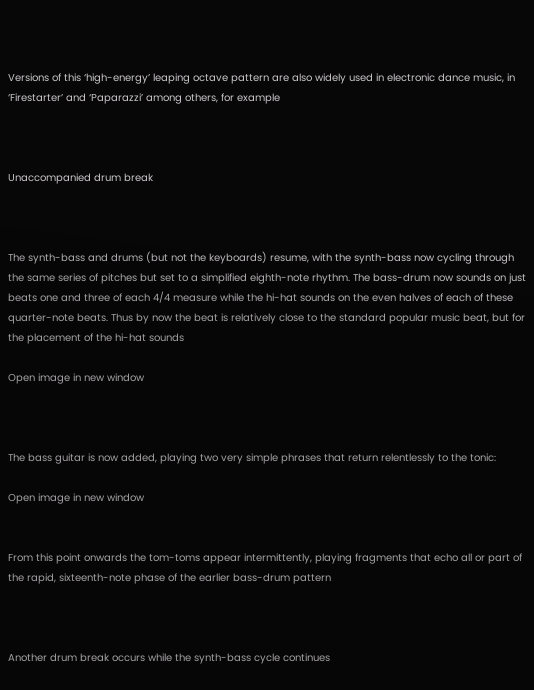Versions of this ‘high-energy’ leaping octave pattern are also widely used in electronic dance music, in ‘Firestarter’ and ‘Paparazzi’ among others, for example



Unaccompanied drum break



The synth-bass and drums (but not the keyboards) resume, with the synth-bass now cycling through the same series of pitches but set to a simplified eighth-note rhythm. The bass-drum now sounds on just beats one and three of each 4/4 measure while the hi-hat sounds on the even halves of each of these quarter-note beats. Thus by now the beat is relatively close to the standard popular music beat, but for the placement of the hi-hat sounds

Open image in new window



The bass guitar is now added, playing two very simple phrases that return relentlessly to the tonic:

Open image in new window


From this point onwards the tom-toms appear intermittently, playing fragments that echo all or part of the rapid, sixteenth-note phase of the earlier bass-drum pattern



Another drum break occurs while the synth-bass cycle continues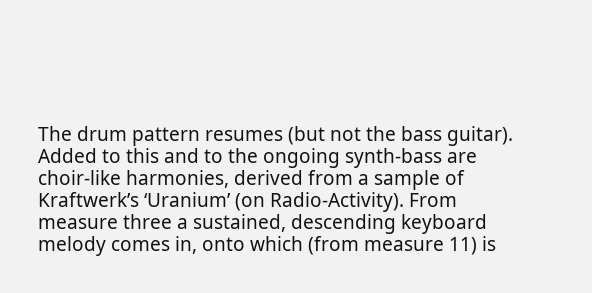The drum pattern resumes (but not the bass guitar). Added to this and to the ongoing synth-bass are choir-like harmonies, derived from a sample of Kraftwerk’s ‘Uranium’ (on Radio-Activity). From measure three a sustained, descending keyboard melody comes in, onto which (from measure 11) is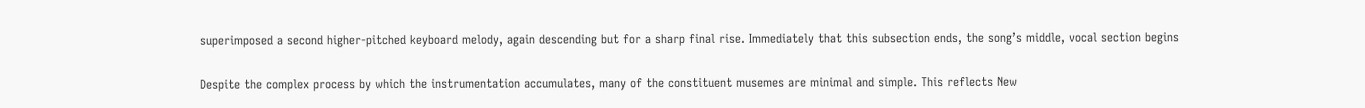superimposed a second higher-pitched keyboard melody, again descending but for a sharp final rise. Immediately that this subsection ends, the song’s middle, vocal section begins

Despite the complex process by which the instrumentation accumulates, many of the constituent musemes are minimal and simple. This reflects New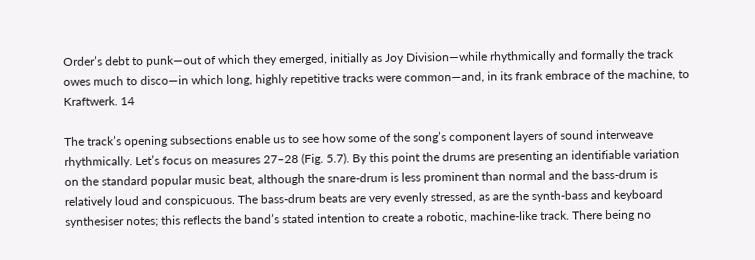Order’s debt to punk―out of which they emerged, initially as Joy Division―while rhythmically and formally the track owes much to disco―in which long, highly repetitive tracks were common―and, in its frank embrace of the machine, to Kraftwerk. 14

The track’s opening subsections enable us to see how some of the song’s component layers of sound interweave rhythmically. Let’s focus on measures 27–28 (Fig. 5.7). By this point the drums are presenting an identifiable variation on the standard popular music beat, although the snare-drum is less prominent than normal and the bass-drum is relatively loud and conspicuous. The bass-drum beats are very evenly stressed, as are the synth-bass and keyboard synthesiser notes; this reflects the band’s stated intention to create a robotic, machine-like track. There being no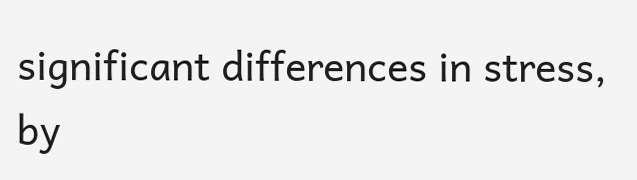significant differences in stress, by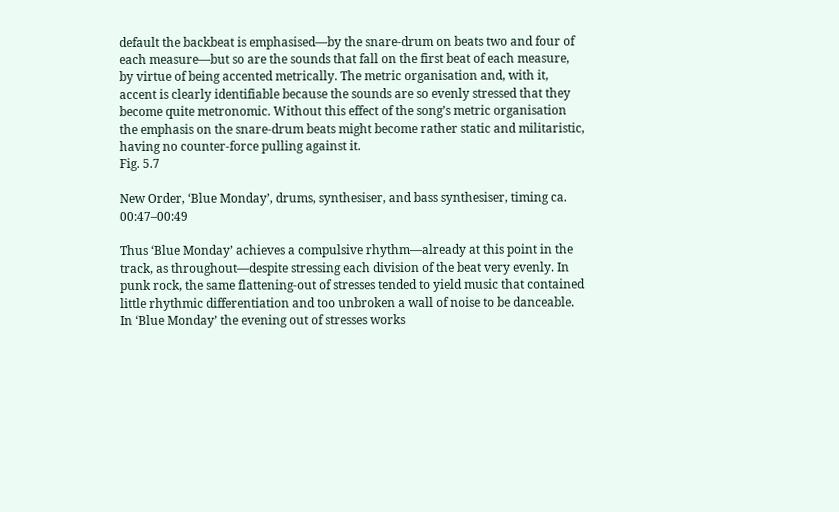default the backbeat is emphasised―by the snare-drum on beats two and four of each measure―but so are the sounds that fall on the first beat of each measure, by virtue of being accented metrically. The metric organisation and, with it, accent is clearly identifiable because the sounds are so evenly stressed that they become quite metronomic. Without this effect of the song’s metric organisation the emphasis on the snare-drum beats might become rather static and militaristic, having no counter-force pulling against it.
Fig. 5.7

New Order, ‘Blue Monday’, drums, synthesiser, and bass synthesiser, timing ca. 00:47–00:49

Thus ‘Blue Monday’ achieves a compulsive rhythm―already at this point in the track, as throughout―despite stressing each division of the beat very evenly. In punk rock, the same flattening-out of stresses tended to yield music that contained little rhythmic differentiation and too unbroken a wall of noise to be danceable. In ‘Blue Monday’ the evening out of stresses works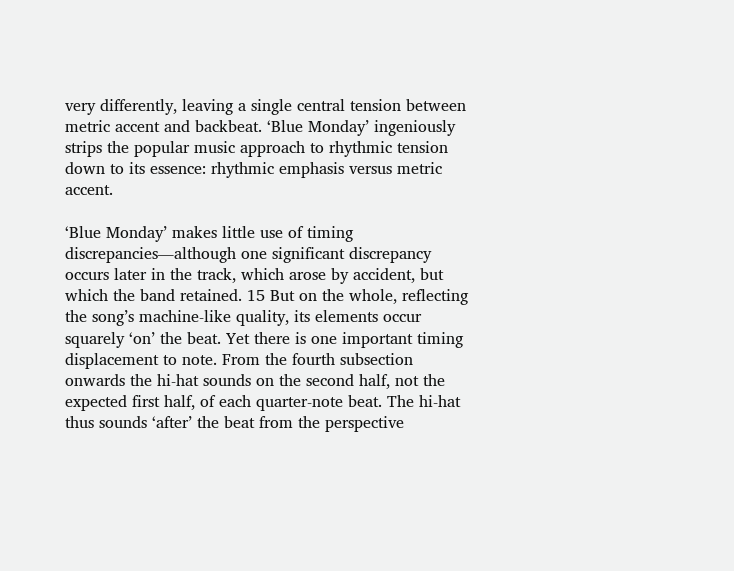very differently, leaving a single central tension between metric accent and backbeat. ‘Blue Monday’ ingeniously strips the popular music approach to rhythmic tension down to its essence: rhythmic emphasis versus metric accent.

‘Blue Monday’ makes little use of timing discrepancies―although one significant discrepancy occurs later in the track, which arose by accident, but which the band retained. 15 But on the whole, reflecting the song’s machine-like quality, its elements occur squarely ‘on’ the beat. Yet there is one important timing displacement to note. From the fourth subsection onwards the hi-hat sounds on the second half, not the expected first half, of each quarter-note beat. The hi-hat thus sounds ‘after’ the beat from the perspective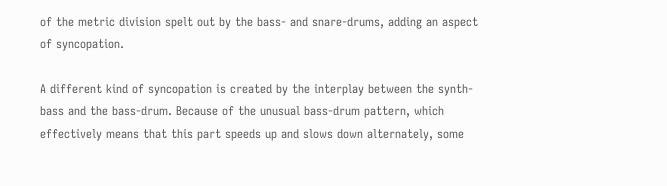of the metric division spelt out by the bass- and snare-drums, adding an aspect of syncopation.

A different kind of syncopation is created by the interplay between the synth-bass and the bass-drum. Because of the unusual bass-drum pattern, which effectively means that this part speeds up and slows down alternately, some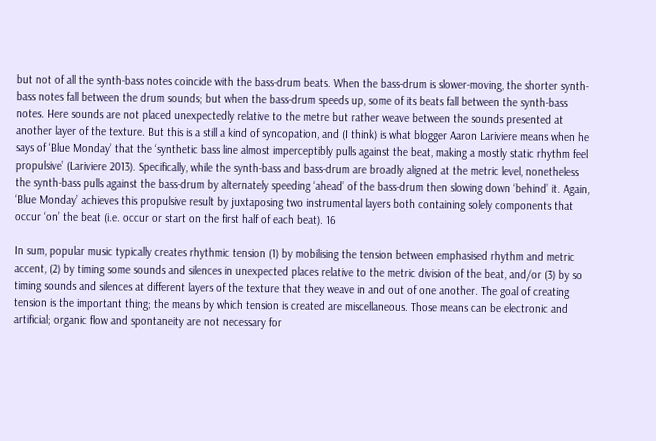but not of all the synth-bass notes coincide with the bass-drum beats. When the bass-drum is slower-moving, the shorter synth-bass notes fall between the drum sounds; but when the bass-drum speeds up, some of its beats fall between the synth-bass notes. Here sounds are not placed unexpectedly relative to the metre but rather weave between the sounds presented at another layer of the texture. But this is a still a kind of syncopation, and (I think) is what blogger Aaron Lariviere means when he says of ‘Blue Monday’ that the ‘synthetic bass line almost imperceptibly pulls against the beat, making a mostly static rhythm feel propulsive’ (Lariviere 2013). Specifically, while the synth-bass and bass-drum are broadly aligned at the metric level, nonetheless the synth-bass pulls against the bass-drum by alternately speeding ‘ahead’ of the bass-drum then slowing down ‘behind’ it. Again, ‘Blue Monday’ achieves this propulsive result by juxtaposing two instrumental layers both containing solely components that occur ‘on’ the beat (i.e. occur or start on the first half of each beat). 16

In sum, popular music typically creates rhythmic tension (1) by mobilising the tension between emphasised rhythm and metric accent, (2) by timing some sounds and silences in unexpected places relative to the metric division of the beat, and/or (3) by so timing sounds and silences at different layers of the texture that they weave in and out of one another. The goal of creating tension is the important thing; the means by which tension is created are miscellaneous. Those means can be electronic and artificial; organic flow and spontaneity are not necessary for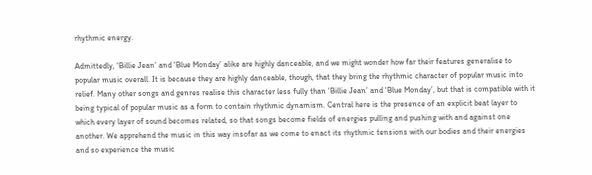rhythmic energy.

Admittedly, ‘Billie Jean’ and ‘Blue Monday’ alike are highly danceable, and we might wonder how far their features generalise to popular music overall. It is because they are highly danceable, though, that they bring the rhythmic character of popular music into relief. Many other songs and genres realise this character less fully than ‘Billie Jean’ and ‘Blue Monday’, but that is compatible with it being typical of popular music as a form to contain rhythmic dynamism. Central here is the presence of an explicit beat layer to which every layer of sound becomes related, so that songs become fields of energies pulling and pushing with and against one another. We apprehend the music in this way insofar as we come to enact its rhythmic tensions with our bodies and their energies and so experience the music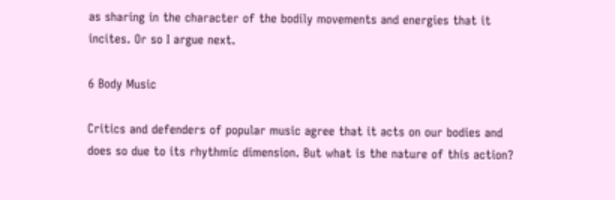as sharing in the character of the bodily movements and energies that it incites. Or so I argue next.

6 Body Music

Critics and defenders of popular music agree that it acts on our bodies and does so due to its rhythmic dimension. But what is the nature of this action?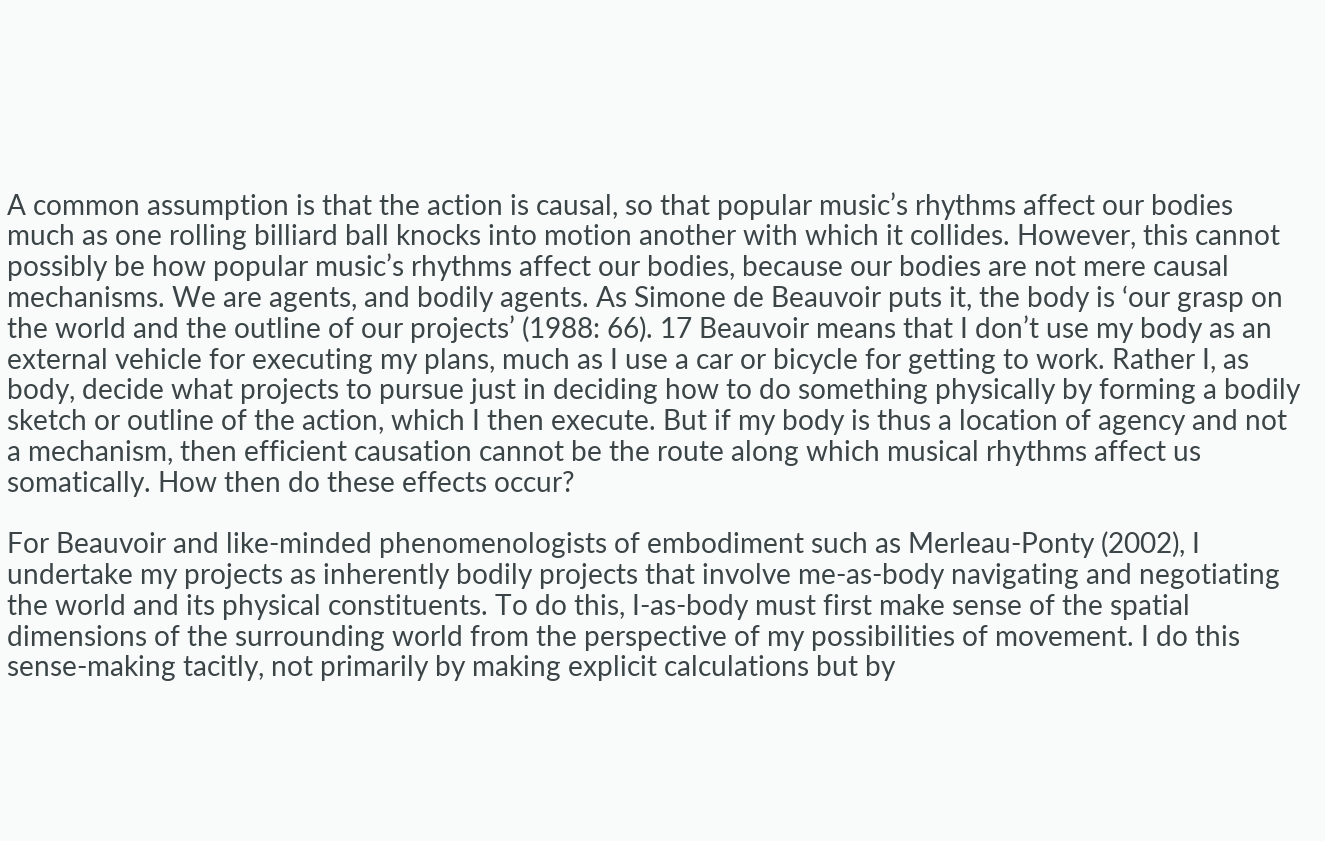A common assumption is that the action is causal, so that popular music’s rhythms affect our bodies much as one rolling billiard ball knocks into motion another with which it collides. However, this cannot possibly be how popular music’s rhythms affect our bodies, because our bodies are not mere causal mechanisms. We are agents, and bodily agents. As Simone de Beauvoir puts it, the body is ‘our grasp on the world and the outline of our projects’ (1988: 66). 17 Beauvoir means that I don’t use my body as an external vehicle for executing my plans, much as I use a car or bicycle for getting to work. Rather I, as body, decide what projects to pursue just in deciding how to do something physically by forming a bodily sketch or outline of the action, which I then execute. But if my body is thus a location of agency and not a mechanism, then efficient causation cannot be the route along which musical rhythms affect us somatically. How then do these effects occur?

For Beauvoir and like-minded phenomenologists of embodiment such as Merleau-Ponty (2002), I undertake my projects as inherently bodily projects that involve me-as-body navigating and negotiating the world and its physical constituents. To do this, I-as-body must first make sense of the spatial dimensions of the surrounding world from the perspective of my possibilities of movement. I do this sense-making tacitly, not primarily by making explicit calculations but by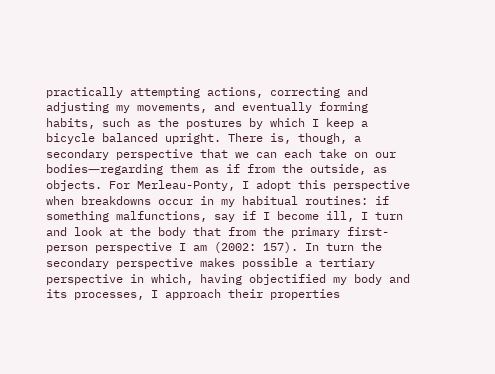practically attempting actions, correcting and adjusting my movements, and eventually forming habits, such as the postures by which I keep a bicycle balanced upright. There is, though, a secondary perspective that we can each take on our bodies―regarding them as if from the outside, as objects. For Merleau-Ponty, I adopt this perspective when breakdowns occur in my habitual routines: if something malfunctions, say if I become ill, I turn and look at the body that from the primary first-person perspective I am (2002: 157). In turn the secondary perspective makes possible a tertiary perspective in which, having objectified my body and its processes, I approach their properties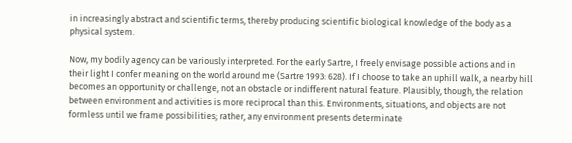in increasingly abstract and scientific terms, thereby producing scientific biological knowledge of the body as a physical system.

Now, my bodily agency can be variously interpreted. For the early Sartre, I freely envisage possible actions and in their light I confer meaning on the world around me (Sartre 1993: 628). If I choose to take an uphill walk, a nearby hill becomes an opportunity or challenge, not an obstacle or indifferent natural feature. Plausibly, though, the relation between environment and activities is more reciprocal than this. Environments, situations, and objects are not formless until we frame possibilities; rather, any environment presents determinate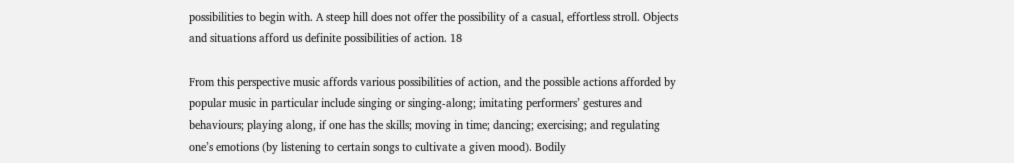possibilities to begin with. A steep hill does not offer the possibility of a casual, effortless stroll. Objects and situations afford us definite possibilities of action. 18

From this perspective music affords various possibilities of action, and the possible actions afforded by popular music in particular include singing or singing-along; imitating performers’ gestures and behaviours; playing along, if one has the skills; moving in time; dancing; exercising; and regulating one’s emotions (by listening to certain songs to cultivate a given mood). Bodily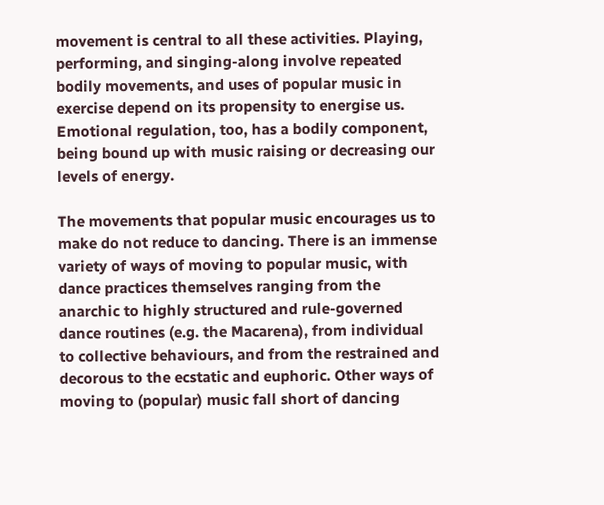movement is central to all these activities. Playing, performing, and singing-along involve repeated bodily movements, and uses of popular music in exercise depend on its propensity to energise us. Emotional regulation, too, has a bodily component, being bound up with music raising or decreasing our levels of energy.

The movements that popular music encourages us to make do not reduce to dancing. There is an immense variety of ways of moving to popular music, with dance practices themselves ranging from the anarchic to highly structured and rule-governed dance routines (e.g. the Macarena), from individual to collective behaviours, and from the restrained and decorous to the ecstatic and euphoric. Other ways of moving to (popular) music fall short of dancing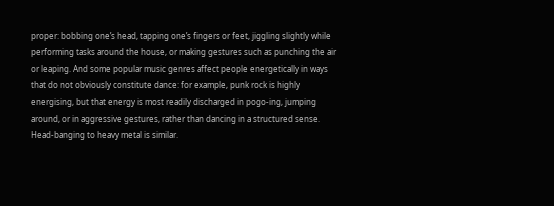proper: bobbing one’s head, tapping one’s fingers or feet, jiggling slightly while performing tasks around the house, or making gestures such as punching the air or leaping. And some popular music genres affect people energetically in ways that do not obviously constitute dance: for example, punk rock is highly energising, but that energy is most readily discharged in pogo-ing, jumping around, or in aggressive gestures, rather than dancing in a structured sense. Head-banging to heavy metal is similar.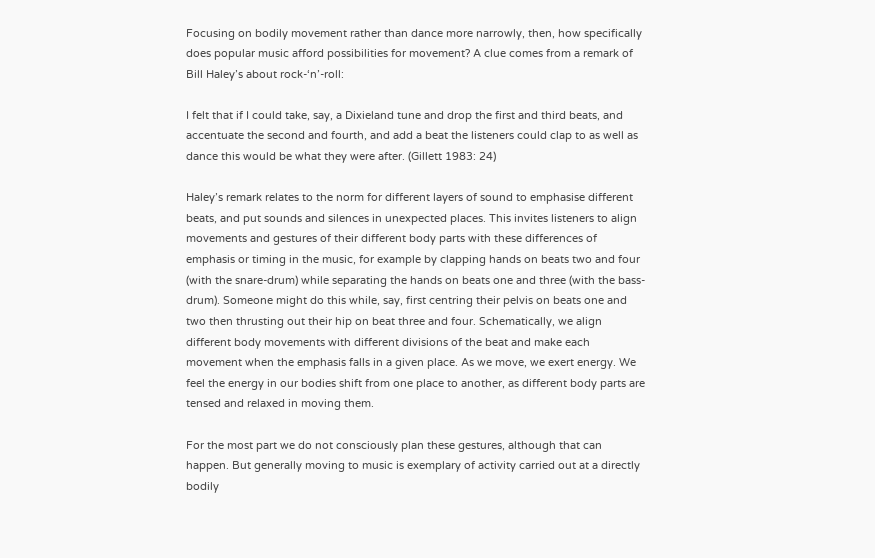Focusing on bodily movement rather than dance more narrowly, then, how specifically does popular music afford possibilities for movement? A clue comes from a remark of Bill Haley’s about rock-‘n’-roll:

I felt that if I could take, say, a Dixieland tune and drop the first and third beats, and accentuate the second and fourth, and add a beat the listeners could clap to as well as dance this would be what they were after. (Gillett 1983: 24)

Haley’s remark relates to the norm for different layers of sound to emphasise different beats, and put sounds and silences in unexpected places. This invites listeners to align movements and gestures of their different body parts with these differences of emphasis or timing in the music, for example by clapping hands on beats two and four (with the snare-drum) while separating the hands on beats one and three (with the bass-drum). Someone might do this while, say, first centring their pelvis on beats one and two then thrusting out their hip on beat three and four. Schematically, we align different body movements with different divisions of the beat and make each movement when the emphasis falls in a given place. As we move, we exert energy. We feel the energy in our bodies shift from one place to another, as different body parts are tensed and relaxed in moving them.

For the most part we do not consciously plan these gestures, although that can happen. But generally moving to music is exemplary of activity carried out at a directly bodily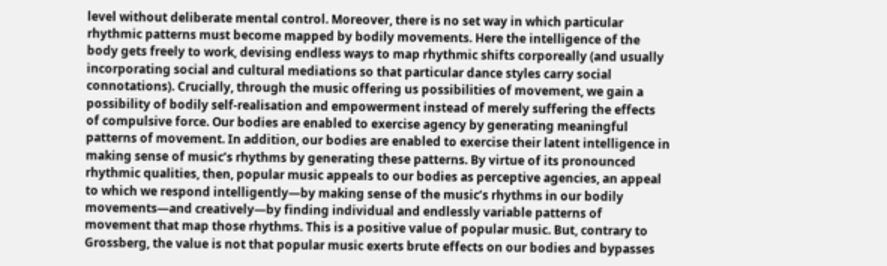level without deliberate mental control. Moreover, there is no set way in which particular rhythmic patterns must become mapped by bodily movements. Here the intelligence of the body gets freely to work, devising endless ways to map rhythmic shifts corporeally (and usually incorporating social and cultural mediations so that particular dance styles carry social connotations). Crucially, through the music offering us possibilities of movement, we gain a possibility of bodily self-realisation and empowerment instead of merely suffering the effects of compulsive force. Our bodies are enabled to exercise agency by generating meaningful patterns of movement. In addition, our bodies are enabled to exercise their latent intelligence in making sense of music’s rhythms by generating these patterns. By virtue of its pronounced rhythmic qualities, then, popular music appeals to our bodies as perceptive agencies, an appeal to which we respond intelligently―by making sense of the music’s rhythms in our bodily movements―and creatively―by finding individual and endlessly variable patterns of movement that map those rhythms. This is a positive value of popular music. But, contrary to Grossberg, the value is not that popular music exerts brute effects on our bodies and bypasses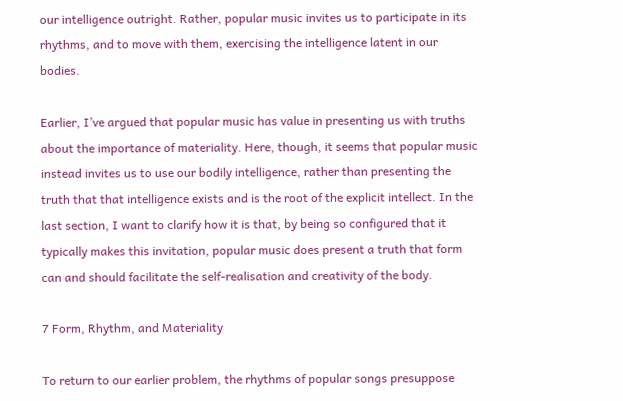our intelligence outright. Rather, popular music invites us to participate in its rhythms, and to move with them, exercising the intelligence latent in our bodies.

Earlier, I’ve argued that popular music has value in presenting us with truths about the importance of materiality. Here, though, it seems that popular music instead invites us to use our bodily intelligence, rather than presenting the truth that that intelligence exists and is the root of the explicit intellect. In the last section, I want to clarify how it is that, by being so configured that it typically makes this invitation, popular music does present a truth that form can and should facilitate the self-realisation and creativity of the body.

7 Form, Rhythm, and Materiality

To return to our earlier problem, the rhythms of popular songs presuppose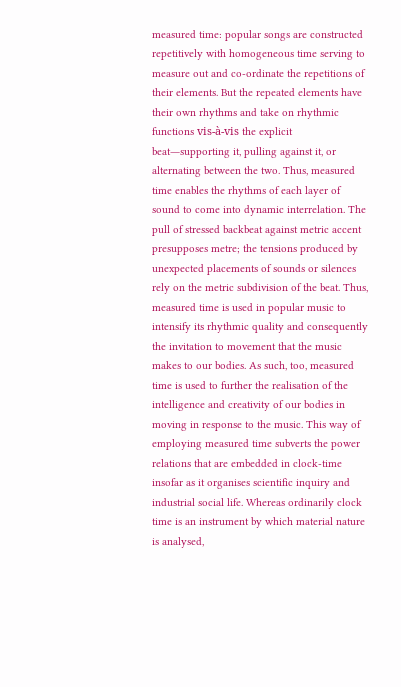measured time: popular songs are constructed repetitively with homogeneous time serving to measure out and co-ordinate the repetitions of their elements. But the repeated elements have their own rhythms and take on rhythmic functions vis-à-vis the explicit beat―supporting it, pulling against it, or alternating between the two. Thus, measured time enables the rhythms of each layer of sound to come into dynamic interrelation. The pull of stressed backbeat against metric accent presupposes metre; the tensions produced by unexpected placements of sounds or silences rely on the metric subdivision of the beat. Thus, measured time is used in popular music to intensify its rhythmic quality and consequently the invitation to movement that the music makes to our bodies. As such, too, measured time is used to further the realisation of the intelligence and creativity of our bodies in moving in response to the music. This way of employing measured time subverts the power relations that are embedded in clock-time insofar as it organises scientific inquiry and industrial social life. Whereas ordinarily clock time is an instrument by which material nature is analysed,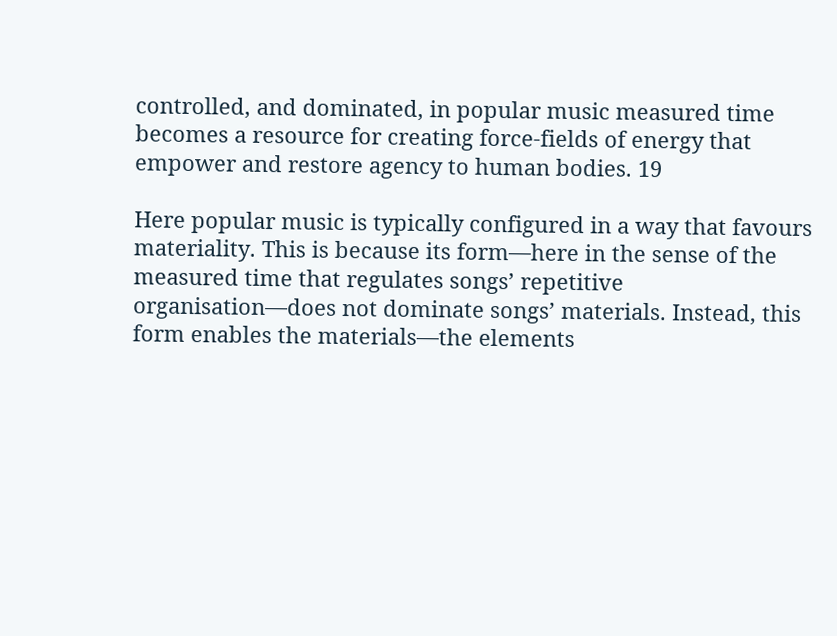controlled, and dominated, in popular music measured time becomes a resource for creating force-fields of energy that empower and restore agency to human bodies. 19

Here popular music is typically configured in a way that favours materiality. This is because its form―here in the sense of the measured time that regulates songs’ repetitive organisation―does not dominate songs’ materials. Instead, this form enables the materials―the elements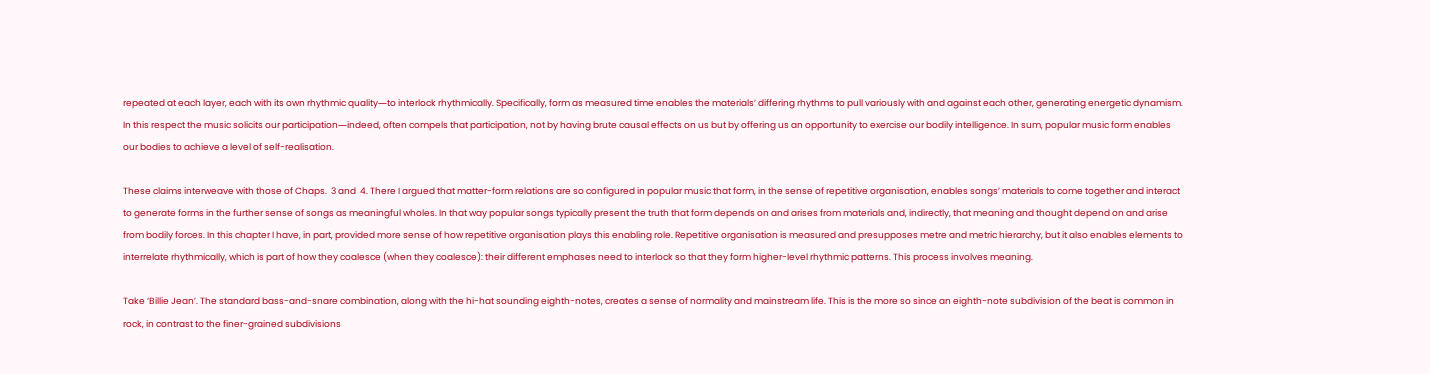repeated at each layer, each with its own rhythmic quality―to interlock rhythmically. Specifically, form as measured time enables the materials’ differing rhythms to pull variously with and against each other, generating energetic dynamism. In this respect the music solicits our participation―indeed, often compels that participation, not by having brute causal effects on us but by offering us an opportunity to exercise our bodily intelligence. In sum, popular music form enables our bodies to achieve a level of self-realisation.

These claims interweave with those of Chaps.  3 and  4. There I argued that matter-form relations are so configured in popular music that form, in the sense of repetitive organisation, enables songs’ materials to come together and interact to generate forms in the further sense of songs as meaningful wholes. In that way popular songs typically present the truth that form depends on and arises from materials and, indirectly, that meaning and thought depend on and arise from bodily forces. In this chapter I have, in part, provided more sense of how repetitive organisation plays this enabling role. Repetitive organisation is measured and presupposes metre and metric hierarchy, but it also enables elements to interrelate rhythmically, which is part of how they coalesce (when they coalesce): their different emphases need to interlock so that they form higher-level rhythmic patterns. This process involves meaning.

Take ‘Billie Jean’. The standard bass-and-snare combination, along with the hi-hat sounding eighth-notes, creates a sense of normality and mainstream life. This is the more so since an eighth-note subdivision of the beat is common in rock, in contrast to the finer-grained subdivisions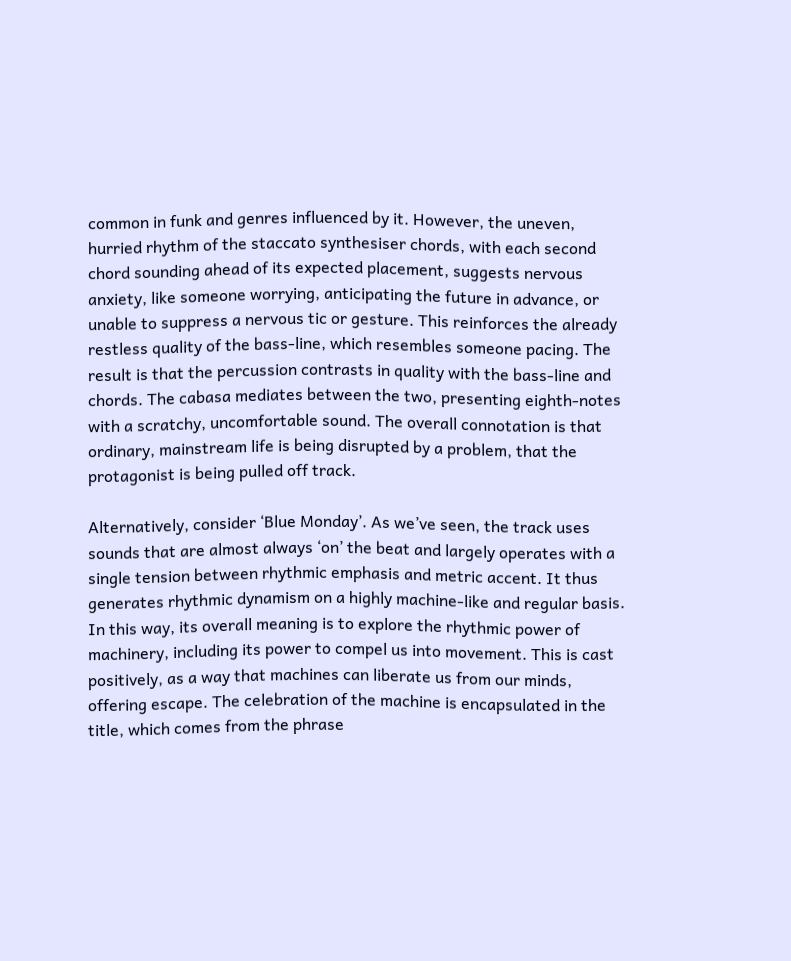common in funk and genres influenced by it. However, the uneven, hurried rhythm of the staccato synthesiser chords, with each second chord sounding ahead of its expected placement, suggests nervous anxiety, like someone worrying, anticipating the future in advance, or unable to suppress a nervous tic or gesture. This reinforces the already restless quality of the bass-line, which resembles someone pacing. The result is that the percussion contrasts in quality with the bass-line and chords. The cabasa mediates between the two, presenting eighth-notes with a scratchy, uncomfortable sound. The overall connotation is that ordinary, mainstream life is being disrupted by a problem, that the protagonist is being pulled off track.

Alternatively, consider ‘Blue Monday’. As we’ve seen, the track uses sounds that are almost always ‘on’ the beat and largely operates with a single tension between rhythmic emphasis and metric accent. It thus generates rhythmic dynamism on a highly machine-like and regular basis. In this way, its overall meaning is to explore the rhythmic power of machinery, including its power to compel us into movement. This is cast positively, as a way that machines can liberate us from our minds, offering escape. The celebration of the machine is encapsulated in the title, which comes from the phrase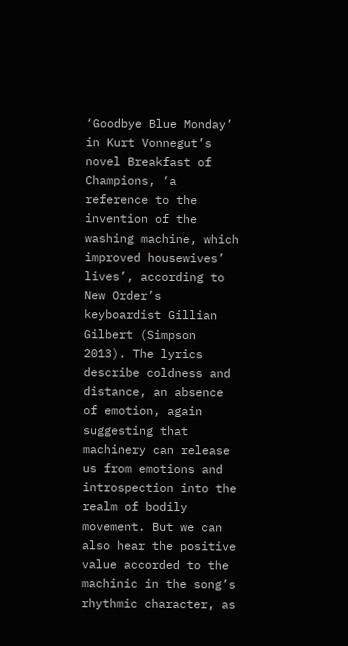‘Goodbye Blue Monday’ in Kurt Vonnegut’s novel Breakfast of Champions, ‘a reference to the invention of the washing machine, which improved housewives’ lives’, according to New Order’s keyboardist Gillian Gilbert (Simpson 2013). The lyrics describe coldness and distance, an absence of emotion, again suggesting that machinery can release us from emotions and introspection into the realm of bodily movement. But we can also hear the positive value accorded to the machinic in the song’s rhythmic character, as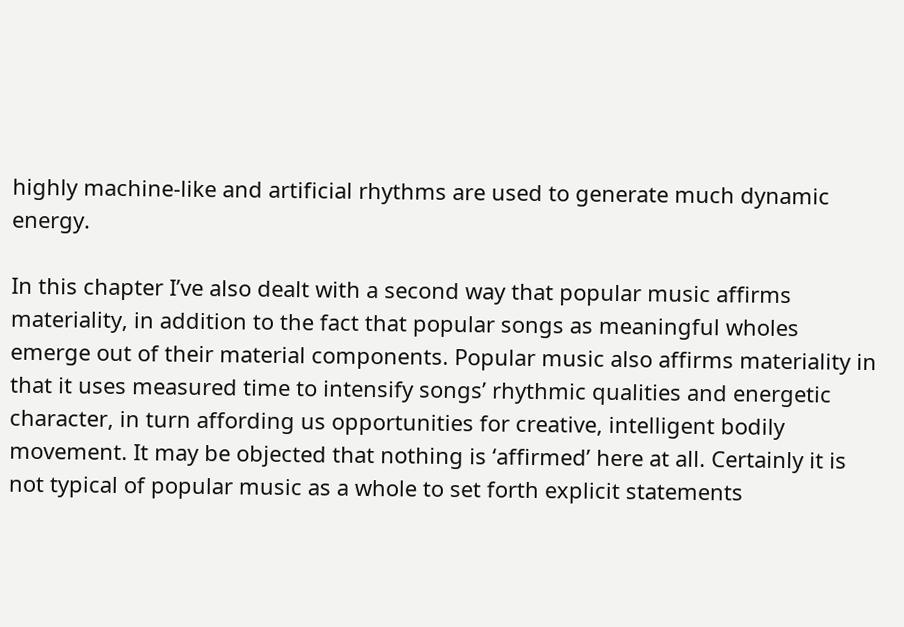highly machine-like and artificial rhythms are used to generate much dynamic energy.

In this chapter I’ve also dealt with a second way that popular music affirms materiality, in addition to the fact that popular songs as meaningful wholes emerge out of their material components. Popular music also affirms materiality in that it uses measured time to intensify songs’ rhythmic qualities and energetic character, in turn affording us opportunities for creative, intelligent bodily movement. It may be objected that nothing is ‘affirmed’ here at all. Certainly it is not typical of popular music as a whole to set forth explicit statements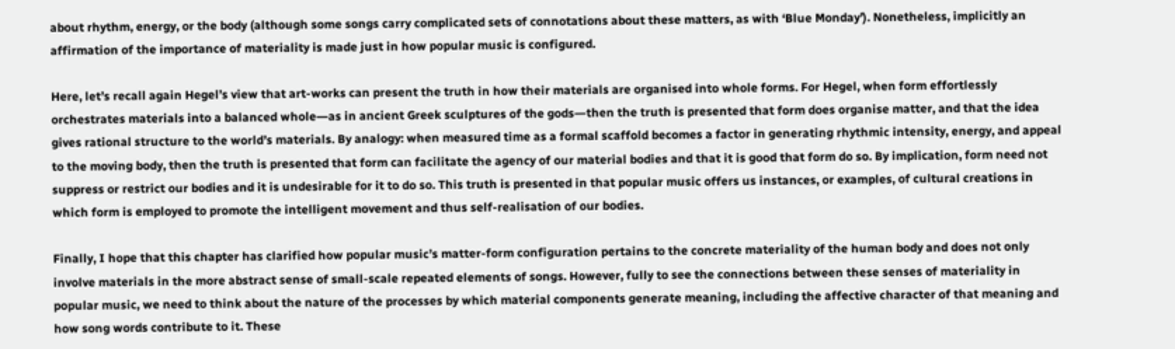about rhythm, energy, or the body (although some songs carry complicated sets of connotations about these matters, as with ‘Blue Monday’). Nonetheless, implicitly an affirmation of the importance of materiality is made just in how popular music is configured.

Here, let’s recall again Hegel’s view that art-works can present the truth in how their materials are organised into whole forms. For Hegel, when form effortlessly orchestrates materials into a balanced whole―as in ancient Greek sculptures of the gods―then the truth is presented that form does organise matter, and that the idea gives rational structure to the world’s materials. By analogy: when measured time as a formal scaffold becomes a factor in generating rhythmic intensity, energy, and appeal to the moving body, then the truth is presented that form can facilitate the agency of our material bodies and that it is good that form do so. By implication, form need not suppress or restrict our bodies and it is undesirable for it to do so. This truth is presented in that popular music offers us instances, or examples, of cultural creations in which form is employed to promote the intelligent movement and thus self-realisation of our bodies.

Finally, I hope that this chapter has clarified how popular music’s matter-form configuration pertains to the concrete materiality of the human body and does not only involve materials in the more abstract sense of small-scale repeated elements of songs. However, fully to see the connections between these senses of materiality in popular music, we need to think about the nature of the processes by which material components generate meaning, including the affective character of that meaning and how song words contribute to it. These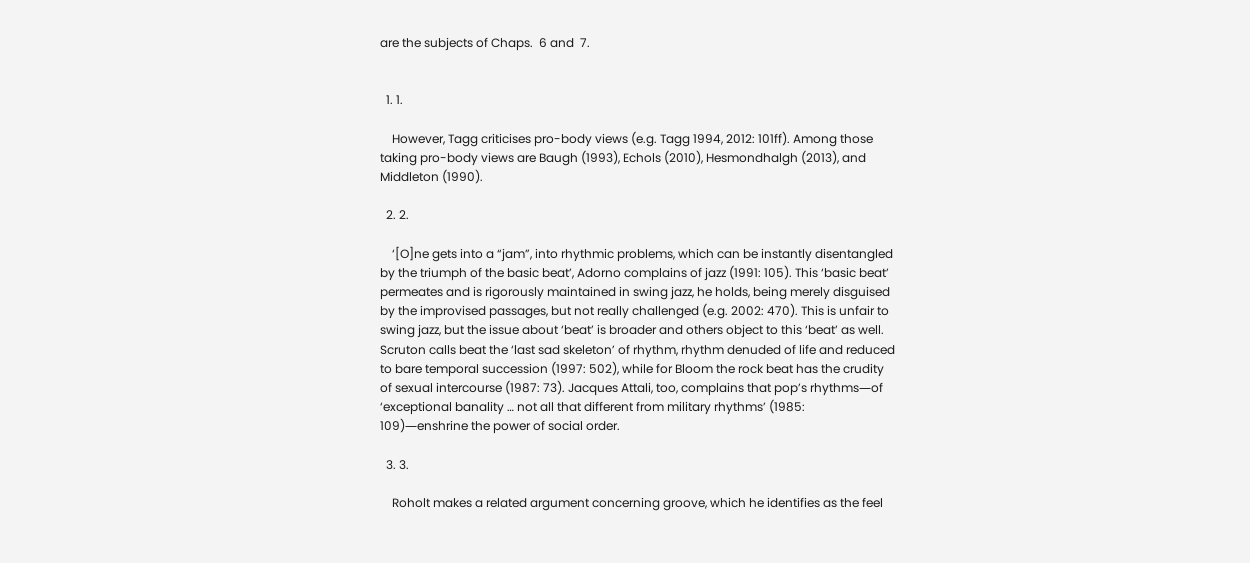are the subjects of Chaps.  6 and  7.


  1. 1.

    However, Tagg criticises pro-body views (e.g. Tagg 1994, 2012: 101ff). Among those taking pro-body views are Baugh (1993), Echols (2010), Hesmondhalgh (2013), and Middleton (1990).

  2. 2.

    ‘[O]ne gets into a “jam”, into rhythmic problems, which can be instantly disentangled by the triumph of the basic beat’, Adorno complains of jazz (1991: 105). This ‘basic beat’ permeates and is rigorously maintained in swing jazz, he holds, being merely disguised by the improvised passages, but not really challenged (e.g. 2002: 470). This is unfair to swing jazz, but the issue about ‘beat’ is broader and others object to this ‘beat’ as well. Scruton calls beat the ‘last sad skeleton’ of rhythm, rhythm denuded of life and reduced to bare temporal succession (1997: 502), while for Bloom the rock beat has the crudity of sexual intercourse (1987: 73). Jacques Attali, too, complains that pop’s rhythms―of ‘exceptional banality … not all that different from military rhythms’ (1985: 109)―enshrine the power of social order.

  3. 3.

    Roholt makes a related argument concerning groove, which he identifies as the feel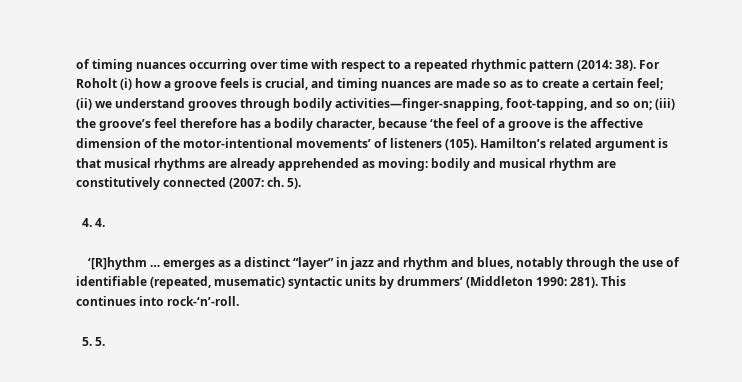of timing nuances occurring over time with respect to a repeated rhythmic pattern (2014: 38). For Roholt (i) how a groove feels is crucial, and timing nuances are made so as to create a certain feel; (ii) we understand grooves through bodily activities―finger-snapping, foot-tapping, and so on; (iii) the groove’s feel therefore has a bodily character, because ‘the feel of a groove is the affective dimension of the motor-intentional movements’ of listeners (105). Hamilton’s related argument is that musical rhythms are already apprehended as moving: bodily and musical rhythm are constitutively connected (2007: ch. 5).

  4. 4.

    ‘[R]hythm … emerges as a distinct “layer” in jazz and rhythm and blues, notably through the use of identifiable (repeated, musematic) syntactic units by drummers’ (Middleton 1990: 281). This continues into rock-‘n’-roll.

  5. 5.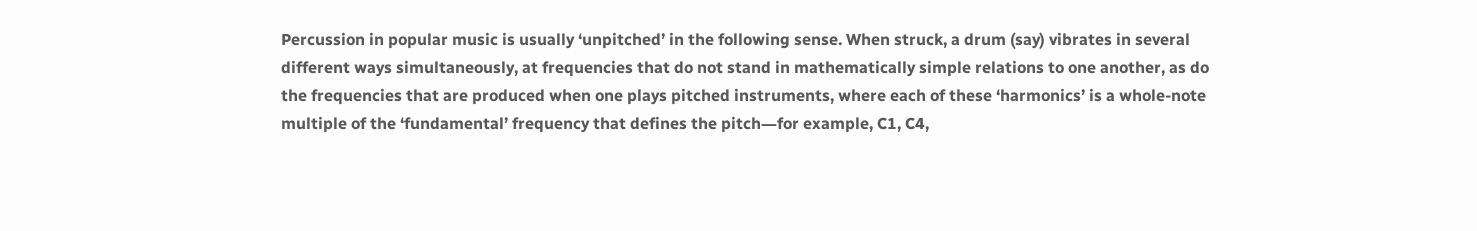Percussion in popular music is usually ‘unpitched’ in the following sense. When struck, a drum (say) vibrates in several different ways simultaneously, at frequencies that do not stand in mathematically simple relations to one another, as do the frequencies that are produced when one plays pitched instruments, where each of these ‘harmonics’ is a whole-note multiple of the ‘fundamental’ frequency that defines the pitch―for example, C1, C4,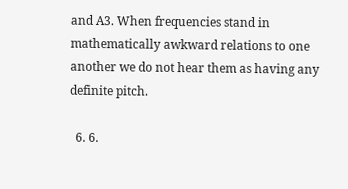and A3. When frequencies stand in mathematically awkward relations to one another we do not hear them as having any definite pitch.

  6. 6.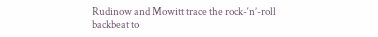Rudinow and Mowitt trace the rock-‘n’-roll backbeat to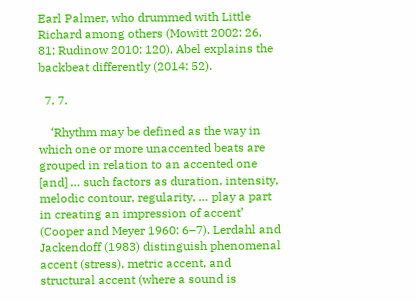Earl Palmer, who drummed with Little Richard among others (Mowitt 2002: 26, 81; Rudinow 2010: 120). Abel explains the backbeat differently (2014: 52).

  7. 7.

    ‘Rhythm may be defined as the way in which one or more unaccented beats are grouped in relation to an accented one [and] … such factors as duration, intensity, melodic contour, regularity, … play a part in creating an impression of accent’ (Cooper and Meyer 1960: 6–7). Lerdahl and Jackendoff (1983) distinguish phenomenal accent (stress), metric accent, and structural accent (where a sound is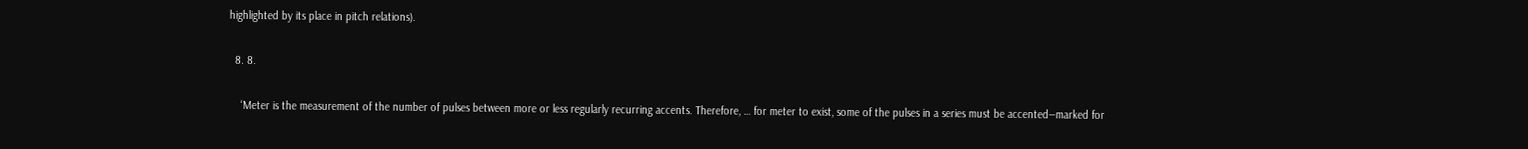highlighted by its place in pitch relations).

  8. 8.

    ‘Meter is the measurement of the number of pulses between more or less regularly recurring accents. Therefore, … for meter to exist, some of the pulses in a series must be accented―marked for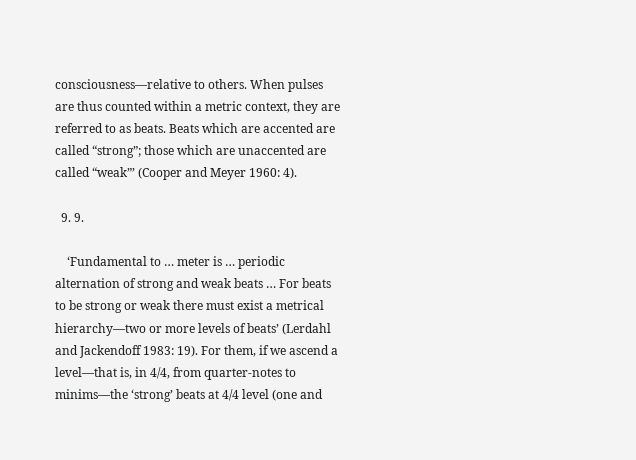consciousness―relative to others. When pulses are thus counted within a metric context, they are referred to as beats. Beats which are accented are called “strong”; those which are unaccented are called “weak”’ (Cooper and Meyer 1960: 4).

  9. 9.

    ‘Fundamental to … meter is … periodic alternation of strong and weak beats … For beats to be strong or weak there must exist a metrical hierarchy―two or more levels of beats’ (Lerdahl and Jackendoff 1983: 19). For them, if we ascend a level―that is, in 4/4, from quarter-notes to minims―the ‘strong’ beats at 4/4 level (one and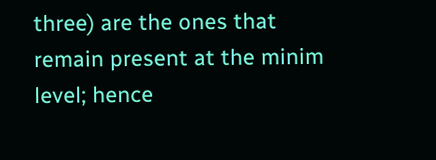three) are the ones that remain present at the minim level; hence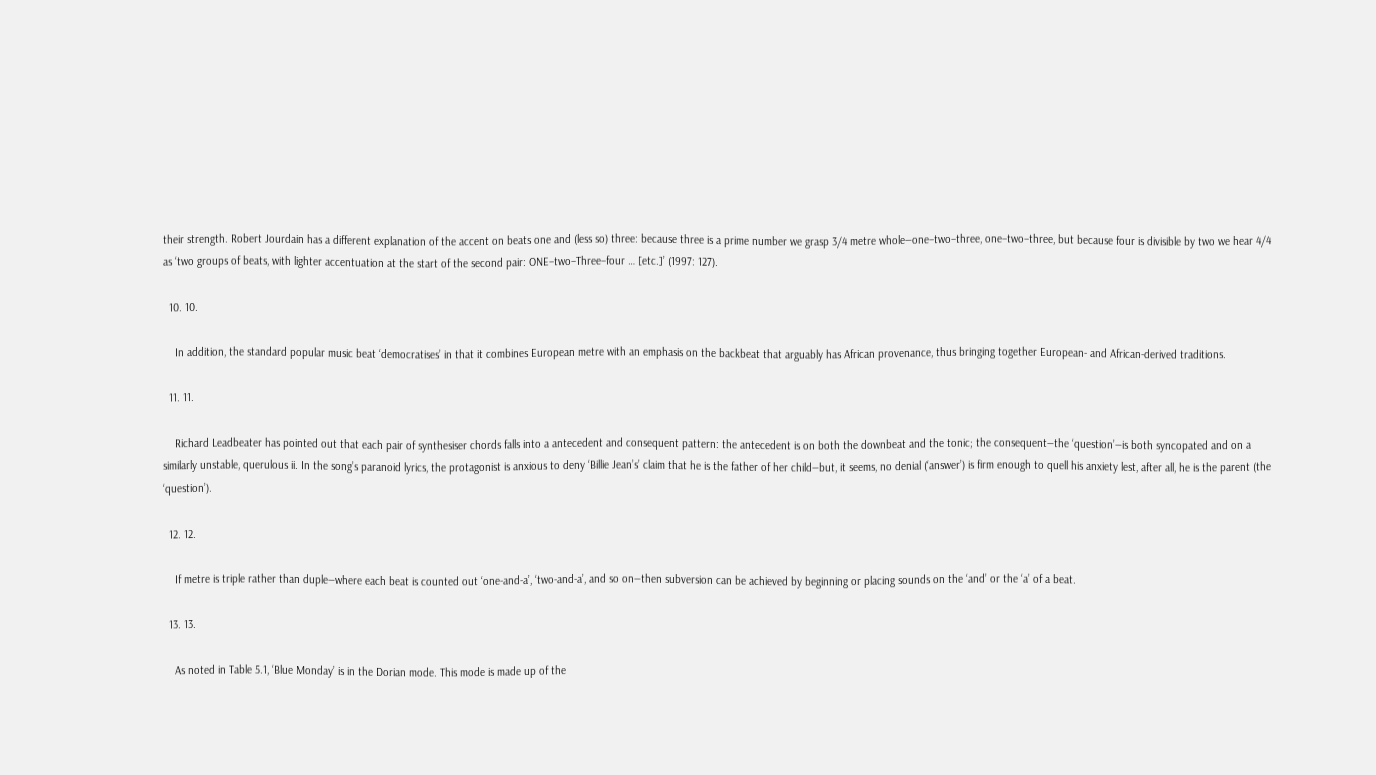their strength. Robert Jourdain has a different explanation of the accent on beats one and (less so) three: because three is a prime number we grasp 3/4 metre whole―one–two–three, one–two–three, but because four is divisible by two we hear 4/4 as ‘two groups of beats, with lighter accentuation at the start of the second pair: ONE–two–Three–four … [etc.]’ (1997: 127).

  10. 10.

    In addition, the standard popular music beat ‘democratises’ in that it combines European metre with an emphasis on the backbeat that arguably has African provenance, thus bringing together European- and African-derived traditions.

  11. 11.

    Richard Leadbeater has pointed out that each pair of synthesiser chords falls into a antecedent and consequent pattern: the antecedent is on both the downbeat and the tonic; the consequent―the ‘question’―is both syncopated and on a similarly unstable, querulous ii. In the song’s paranoid lyrics, the protagonist is anxious to deny ‘Billie Jean’s’ claim that he is the father of her child―but, it seems, no denial (‘answer’) is firm enough to quell his anxiety lest, after all, he is the parent (the ‘question’).

  12. 12.

    If metre is triple rather than duple―where each beat is counted out ‘one-and-a’, ‘two-and-a’, and so on―then subversion can be achieved by beginning or placing sounds on the ‘and’ or the ‘a’ of a beat.

  13. 13.

    As noted in Table 5.1, ‘Blue Monday’ is in the Dorian mode. This mode is made up of the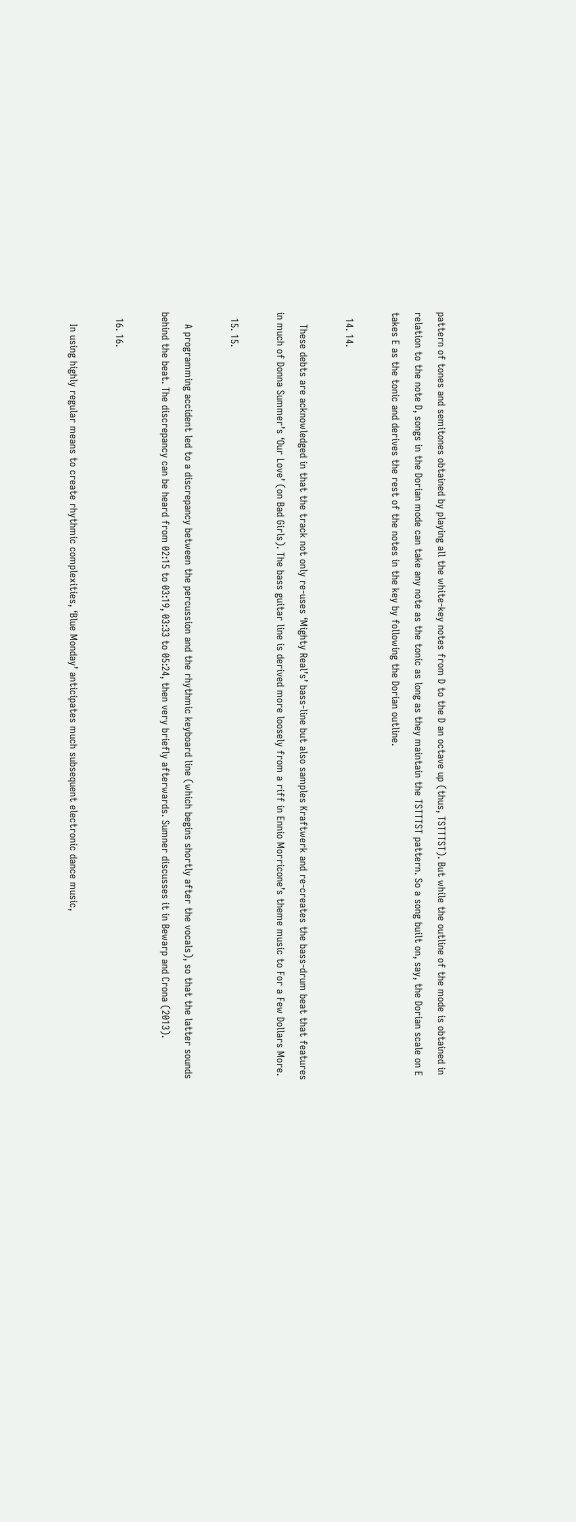pattern of tones and semitones obtained by playing all the white-key notes from D to the D an octave up (thus, TSTTTST). But while the outline of the mode is obtained in relation to the note D, songs in the Dorian mode can take any note as the tonic as long as they maintain the TSTTTST pattern. So a song built on, say, the Dorian scale on E takes E as the tonic and derives the rest of the notes in the key by following the Dorian outline.

  14. 14.

    These debts are acknowledged in that the track not only re-uses ‘Mighty Real’s’ bass-line but also samples Kraftwerk and re-creates the bass-drum beat that features in much of Donna Summer’s ‘Our Love’ (on Bad Girls). The bass guitar line is derived more loosely from a riff in Ennio Morricone’s theme music to For a Few Dollars More.

  15. 15.

    A programming accident led to a discrepancy between the percussion and the rhythmic keyboard line (which begins shortly after the vocals), so that the latter sounds behind the beat. The discrepancy can be heard from 02:15 to 03:19, 03:33 to 05:24, then very briefly afterwards. Sumner discusses it in Bewarp and Crona (2013).

  16. 16.

    In using highly regular means to create rhythmic complexities, ‘Blue Monday’ anticipates much subsequent electronic dance music,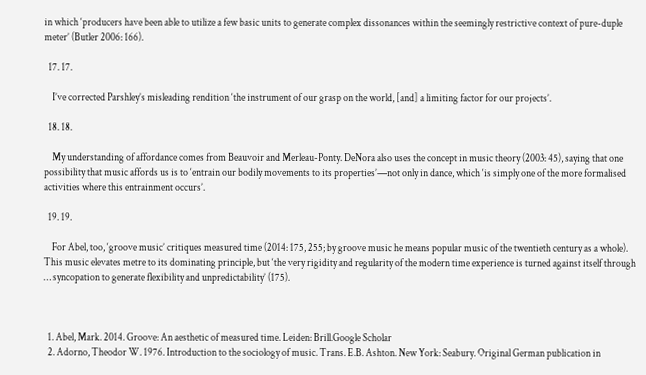in which ‘producers have been able to utilize a few basic units to generate complex dissonances within the seemingly restrictive context of pure-duple meter’ (Butler 2006: 166).

  17. 17.

    I’ve corrected Parshley’s misleading rendition ‘the instrument of our grasp on the world, [and] a limiting factor for our projects’.

  18. 18.

    My understanding of affordance comes from Beauvoir and Merleau-Ponty. DeNora also uses the concept in music theory (2003: 45), saying that one possibility that music affords us is to ‘entrain our bodily movements to its properties’―not only in dance, which ‘is simply one of the more formalised activities where this entrainment occurs’.

  19. 19.

    For Abel, too, ‘groove music’ critiques measured time (2014: 175, 255; by groove music he means popular music of the twentieth century as a whole). This music elevates metre to its dominating principle, but ‘the very rigidity and regularity of the modern time experience is turned against itself through … syncopation to generate flexibility and unpredictability’ (175).



  1. Abel, Mark. 2014. Groove: An aesthetic of measured time. Leiden: Brill.Google Scholar
  2. Adorno, Theodor W. 1976. Introduction to the sociology of music. Trans. E.B. Ashton. New York: Seabury. Original German publication in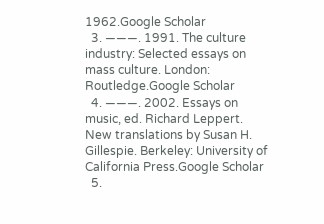1962.Google Scholar
  3. ———. 1991. The culture industry: Selected essays on mass culture. London: Routledge.Google Scholar
  4. ———. 2002. Essays on music, ed. Richard Leppert. New translations by Susan H. Gillespie. Berkeley: University of California Press.Google Scholar
  5.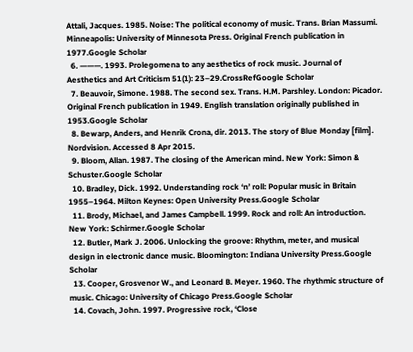Attali, Jacques. 1985. Noise: The political economy of music. Trans. Brian Massumi. Minneapolis: University of Minnesota Press. Original French publication in 1977.Google Scholar
  6. ———. 1993. Prolegomena to any aesthetics of rock music. Journal of Aesthetics and Art Criticism 51(1): 23–29.CrossRefGoogle Scholar
  7. Beauvoir, Simone. 1988. The second sex. Trans. H.M. Parshley. London: Picador. Original French publication in 1949. English translation originally published in 1953.Google Scholar
  8. Bewarp, Anders, and Henrik Crona, dir. 2013. The story of Blue Monday [film]. Nordvision. Accessed 8 Apr 2015.
  9. Bloom, Allan. 1987. The closing of the American mind. New York: Simon & Schuster.Google Scholar
  10. Bradley, Dick. 1992. Understanding rock ‘n’ roll: Popular music in Britain 1955–1964. Milton Keynes: Open University Press.Google Scholar
  11. Brody, Michael, and James Campbell. 1999. Rock and roll: An introduction. New York: Schirmer.Google Scholar
  12. Butler, Mark J. 2006. Unlocking the groove: Rhythm, meter, and musical design in electronic dance music. Bloomington: Indiana University Press.Google Scholar
  13. Cooper, Grosvenor W., and Leonard B. Meyer. 1960. The rhythmic structure of music. Chicago: University of Chicago Press.Google Scholar
  14. Covach, John. 1997. Progressive rock, ‘Close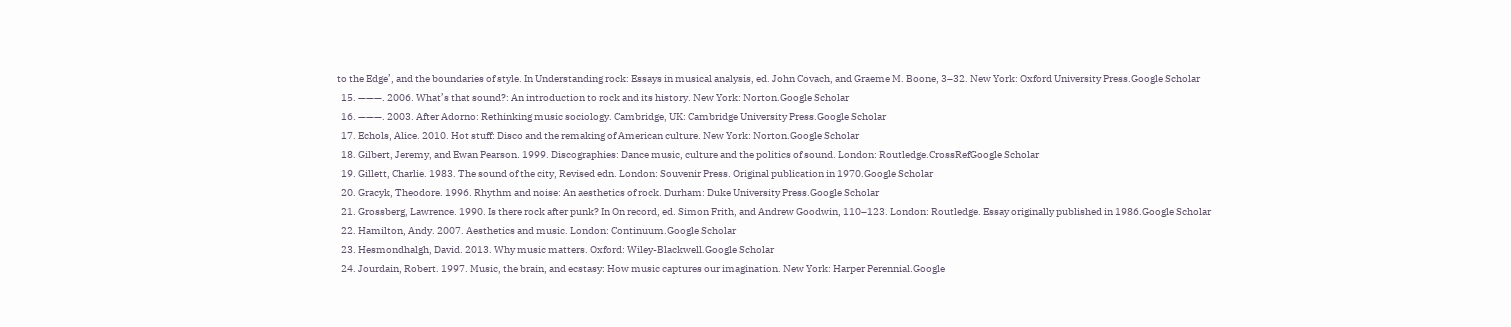to the Edge’, and the boundaries of style. In Understanding rock: Essays in musical analysis, ed. John Covach, and Graeme M. Boone, 3–32. New York: Oxford University Press.Google Scholar
  15. ———. 2006. What’s that sound?: An introduction to rock and its history. New York: Norton.Google Scholar
  16. ———. 2003. After Adorno: Rethinking music sociology. Cambridge, UK: Cambridge University Press.Google Scholar
  17. Echols, Alice. 2010. Hot stuff: Disco and the remaking of American culture. New York: Norton.Google Scholar
  18. Gilbert, Jeremy, and Ewan Pearson. 1999. Discographies: Dance music, culture and the politics of sound. London: Routledge.CrossRefGoogle Scholar
  19. Gillett, Charlie. 1983. The sound of the city, Revised edn. London: Souvenir Press. Original publication in 1970.Google Scholar
  20. Gracyk, Theodore. 1996. Rhythm and noise: An aesthetics of rock. Durham: Duke University Press.Google Scholar
  21. Grossberg, Lawrence. 1990. Is there rock after punk? In On record, ed. Simon Frith, and Andrew Goodwin, 110–123. London: Routledge. Essay originally published in 1986.Google Scholar
  22. Hamilton, Andy. 2007. Aesthetics and music. London: Continuum.Google Scholar
  23. Hesmondhalgh, David. 2013. Why music matters. Oxford: Wiley-Blackwell.Google Scholar
  24. Jourdain, Robert. 1997. Music, the brain, and ecstasy: How music captures our imagination. New York: Harper Perennial.Google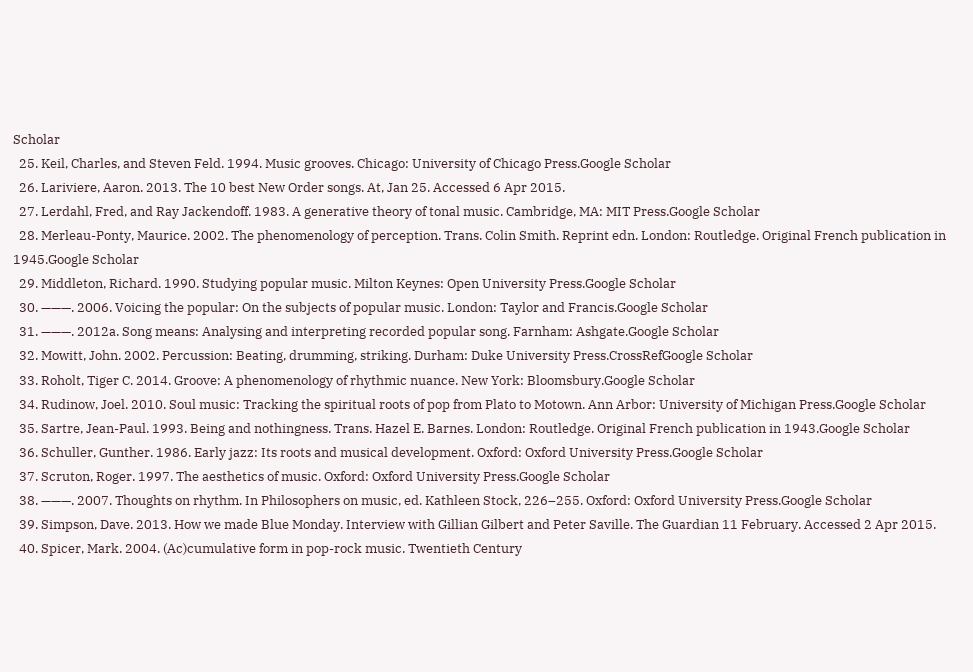Scholar
  25. Keil, Charles, and Steven Feld. 1994. Music grooves. Chicago: University of Chicago Press.Google Scholar
  26. Lariviere, Aaron. 2013. The 10 best New Order songs. At, Jan 25. Accessed 6 Apr 2015.
  27. Lerdahl, Fred, and Ray Jackendoff. 1983. A generative theory of tonal music. Cambridge, MA: MIT Press.Google Scholar
  28. Merleau-Ponty, Maurice. 2002. The phenomenology of perception. Trans. Colin Smith. Reprint edn. London: Routledge. Original French publication in 1945.Google Scholar
  29. Middleton, Richard. 1990. Studying popular music. Milton Keynes: Open University Press.Google Scholar
  30. ———. 2006. Voicing the popular: On the subjects of popular music. London: Taylor and Francis.Google Scholar
  31. ———. 2012a. Song means: Analysing and interpreting recorded popular song. Farnham: Ashgate.Google Scholar
  32. Mowitt, John. 2002. Percussion: Beating, drumming, striking. Durham: Duke University Press.CrossRefGoogle Scholar
  33. Roholt, Tiger C. 2014. Groove: A phenomenology of rhythmic nuance. New York: Bloomsbury.Google Scholar
  34. Rudinow, Joel. 2010. Soul music: Tracking the spiritual roots of pop from Plato to Motown. Ann Arbor: University of Michigan Press.Google Scholar
  35. Sartre, Jean-Paul. 1993. Being and nothingness. Trans. Hazel E. Barnes. London: Routledge. Original French publication in 1943.Google Scholar
  36. Schuller, Gunther. 1986. Early jazz: Its roots and musical development. Oxford: Oxford University Press.Google Scholar
  37. Scruton, Roger. 1997. The aesthetics of music. Oxford: Oxford University Press.Google Scholar
  38. ———. 2007. Thoughts on rhythm. In Philosophers on music, ed. Kathleen Stock, 226–255. Oxford: Oxford University Press.Google Scholar
  39. Simpson, Dave. 2013. How we made Blue Monday. Interview with Gillian Gilbert and Peter Saville. The Guardian 11 February. Accessed 2 Apr 2015.
  40. Spicer, Mark. 2004. (Ac)cumulative form in pop-rock music. Twentieth Century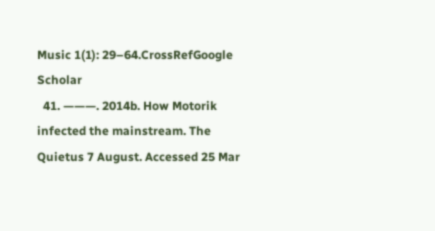Music 1(1): 29–64.CrossRefGoogle Scholar
  41. ———. 2014b. How Motorik infected the mainstream. The Quietus 7 August. Accessed 25 Mar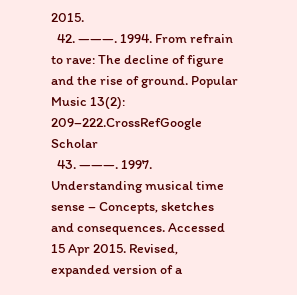2015.
  42. ———. 1994. From refrain to rave: The decline of figure and the rise of ground. Popular Music 13(2): 209–222.CrossRefGoogle Scholar
  43. ———. 1997. Understanding musical time sense – Concepts, sketches and consequences. Accessed 15 Apr 2015. Revised, expanded version of a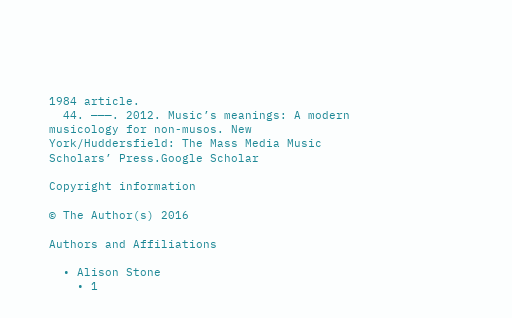1984 article.
  44. ———. 2012. Music’s meanings: A modern musicology for non-musos. New York/Huddersfield: The Mass Media Music Scholars’ Press.Google Scholar

Copyright information

© The Author(s) 2016

Authors and Affiliations

  • Alison Stone
    • 1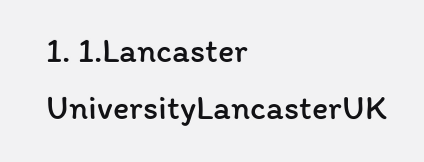1. 1.Lancaster UniversityLancasterUK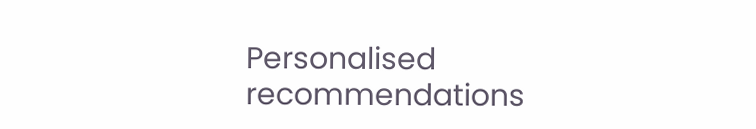Personalised recommendations